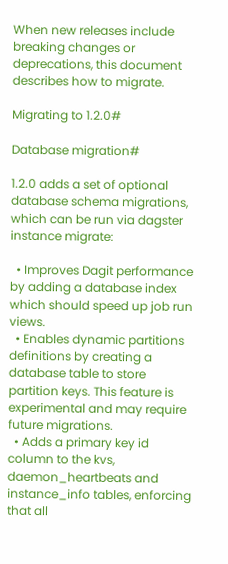When new releases include breaking changes or deprecations, this document describes how to migrate.

Migrating to 1.2.0#

Database migration#

1.2.0 adds a set of optional database schema migrations, which can be run via dagster instance migrate:

  • Improves Dagit performance by adding a database index which should speed up job run views.
  • Enables dynamic partitions definitions by creating a database table to store partition keys. This feature is experimental and may require future migrations.
  • Adds a primary key id column to the kvs, daemon_heartbeats and instance_info tables, enforcing that all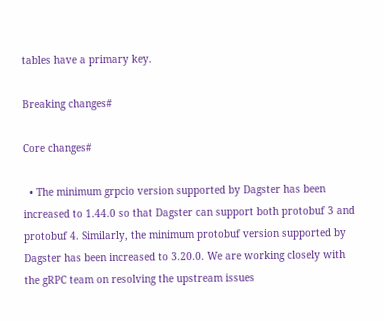tables have a primary key.

Breaking changes#

Core changes#

  • The minimum grpcio version supported by Dagster has been increased to 1.44.0 so that Dagster can support both protobuf 3 and protobuf 4. Similarly, the minimum protobuf version supported by Dagster has been increased to 3.20.0. We are working closely with the gRPC team on resolving the upstream issues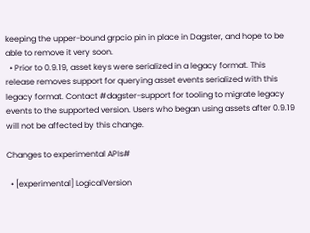keeping the upper-bound grpcio pin in place in Dagster, and hope to be able to remove it very soon.
  • Prior to 0.9.19, asset keys were serialized in a legacy format. This release removes support for querying asset events serialized with this legacy format. Contact #dagster-support for tooling to migrate legacy events to the supported version. Users who began using assets after 0.9.19 will not be affected by this change.

Changes to experimental APIs#

  • [experimental] LogicalVersion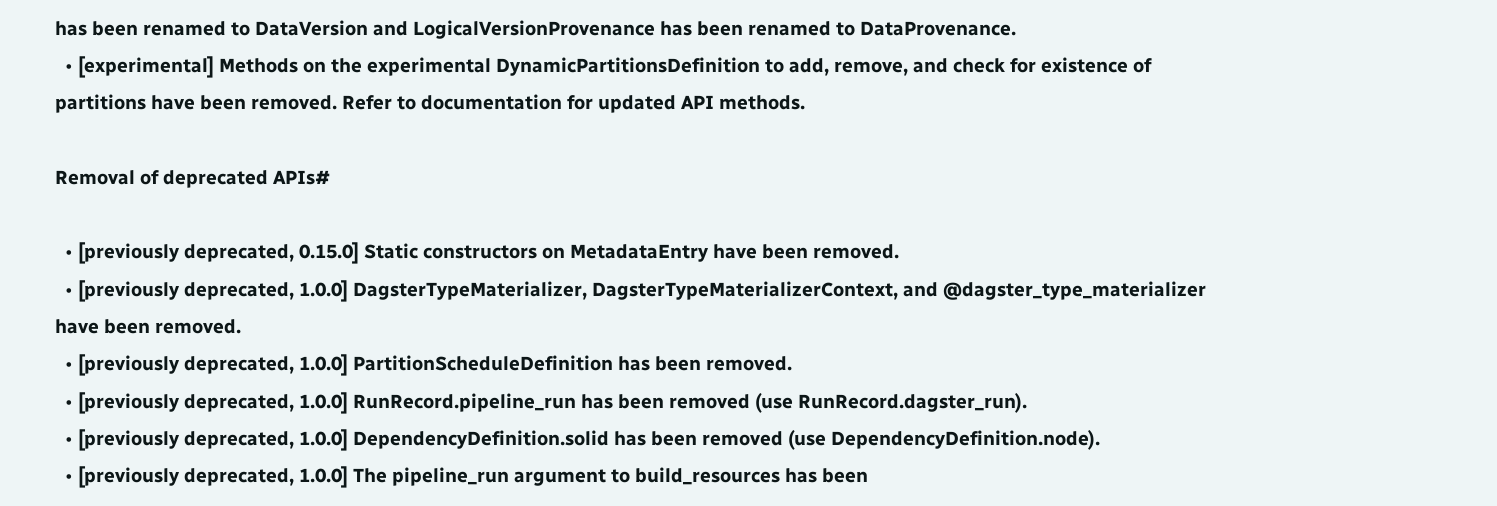has been renamed to DataVersion and LogicalVersionProvenance has been renamed to DataProvenance.
  • [experimental] Methods on the experimental DynamicPartitionsDefinition to add, remove, and check for existence of partitions have been removed. Refer to documentation for updated API methods.

Removal of deprecated APIs#

  • [previously deprecated, 0.15.0] Static constructors on MetadataEntry have been removed.
  • [previously deprecated, 1.0.0] DagsterTypeMaterializer, DagsterTypeMaterializerContext, and @dagster_type_materializer have been removed.
  • [previously deprecated, 1.0.0] PartitionScheduleDefinition has been removed.
  • [previously deprecated, 1.0.0] RunRecord.pipeline_run has been removed (use RunRecord.dagster_run).
  • [previously deprecated, 1.0.0] DependencyDefinition.solid has been removed (use DependencyDefinition.node).
  • [previously deprecated, 1.0.0] The pipeline_run argument to build_resources has been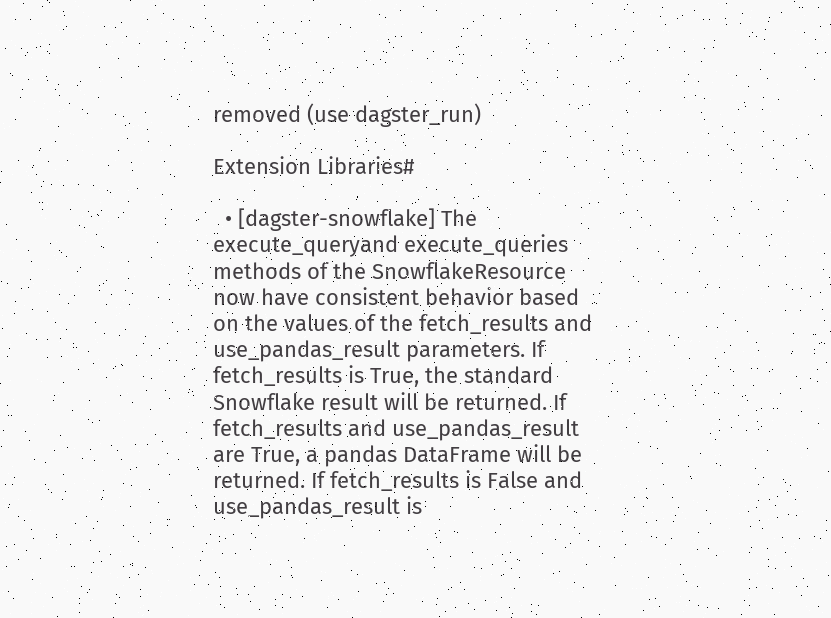removed (use dagster_run)

Extension Libraries#

  • [dagster-snowflake] The execute_queryand execute_queries methods of the SnowflakeResource now have consistent behavior based on the values of the fetch_results and use_pandas_result parameters. If fetch_results is True, the standard Snowflake result will be returned. If fetch_results and use_pandas_result are True, a pandas DataFrame will be returned. If fetch_results is False and use_pandas_result is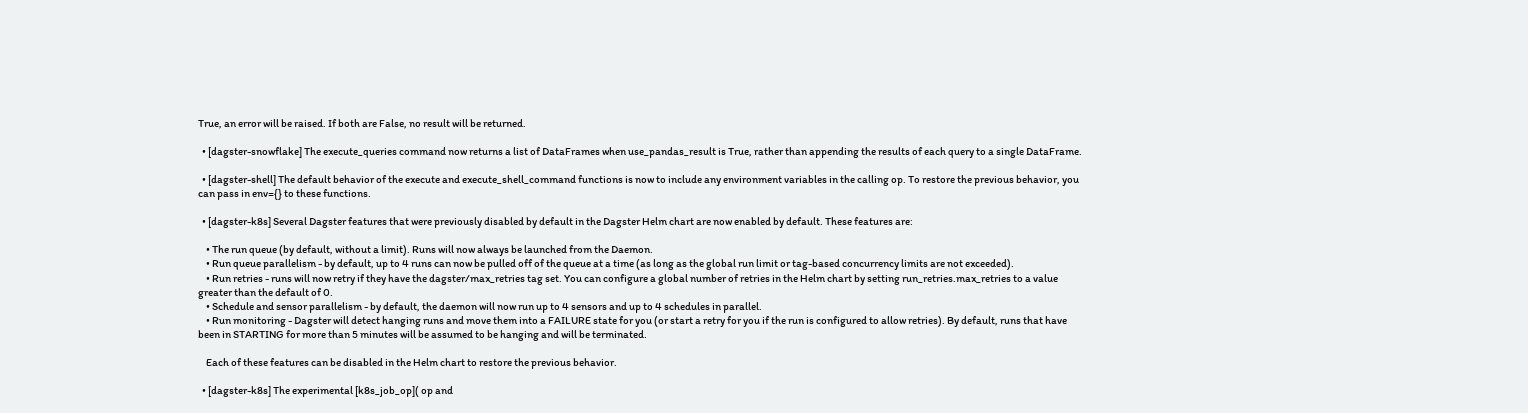True, an error will be raised. If both are False, no result will be returned.

  • [dagster-snowflake] The execute_queries command now returns a list of DataFrames when use_pandas_result is True, rather than appending the results of each query to a single DataFrame.

  • [dagster-shell] The default behavior of the execute and execute_shell_command functions is now to include any environment variables in the calling op. To restore the previous behavior, you can pass in env={} to these functions.

  • [dagster-k8s] Several Dagster features that were previously disabled by default in the Dagster Helm chart are now enabled by default. These features are:

    • The run queue (by default, without a limit). Runs will now always be launched from the Daemon.
    • Run queue parallelism - by default, up to 4 runs can now be pulled off of the queue at a time (as long as the global run limit or tag-based concurrency limits are not exceeded).
    • Run retries - runs will now retry if they have the dagster/max_retries tag set. You can configure a global number of retries in the Helm chart by setting run_retries.max_retries to a value greater than the default of 0.
    • Schedule and sensor parallelism - by default, the daemon will now run up to 4 sensors and up to 4 schedules in parallel.
    • Run monitoring - Dagster will detect hanging runs and move them into a FAILURE state for you (or start a retry for you if the run is configured to allow retries). By default, runs that have been in STARTING for more than 5 minutes will be assumed to be hanging and will be terminated.

    Each of these features can be disabled in the Helm chart to restore the previous behavior.

  • [dagster-k8s] The experimental [k8s_job_op]( op and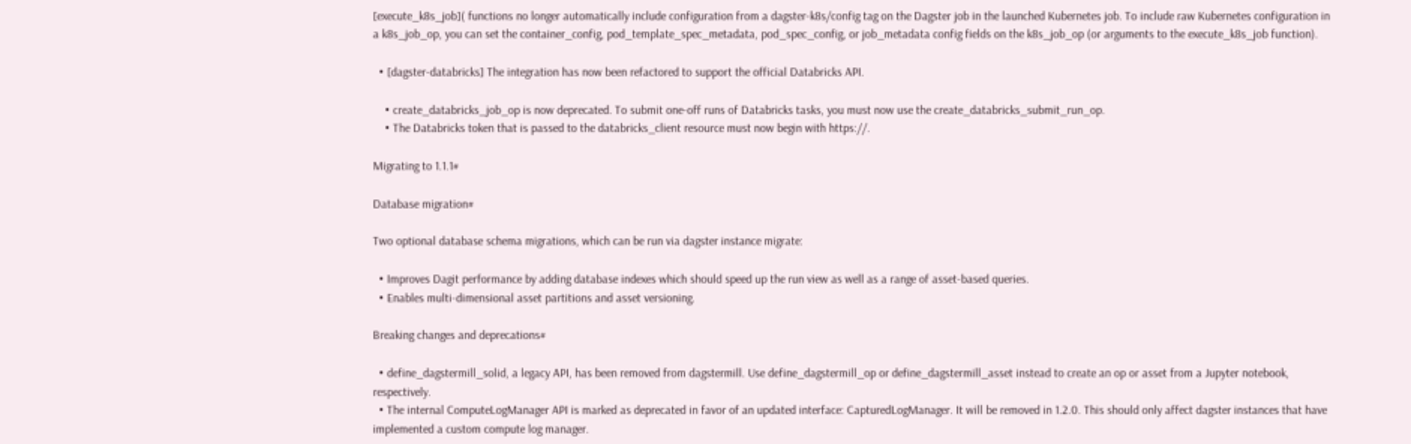[execute_k8s_job]( functions no longer automatically include configuration from a dagster-k8s/config tag on the Dagster job in the launched Kubernetes job. To include raw Kubernetes configuration in a k8s_job_op, you can set the container_config, pod_template_spec_metadata, pod_spec_config, or job_metadata config fields on the k8s_job_op (or arguments to the execute_k8s_job function).

  • [dagster-databricks] The integration has now been refactored to support the official Databricks API.

    • create_databricks_job_op is now deprecated. To submit one-off runs of Databricks tasks, you must now use the create_databricks_submit_run_op.
    • The Databricks token that is passed to the databricks_client resource must now begin with https://.

Migrating to 1.1.1#

Database migration#

Two optional database schema migrations, which can be run via dagster instance migrate:

  • Improves Dagit performance by adding database indexes which should speed up the run view as well as a range of asset-based queries.
  • Enables multi-dimensional asset partitions and asset versioning.

Breaking changes and deprecations#

  • define_dagstermill_solid, a legacy API, has been removed from dagstermill. Use define_dagstermill_op or define_dagstermill_asset instead to create an op or asset from a Jupyter notebook, respectively.
  • The internal ComputeLogManager API is marked as deprecated in favor of an updated interface: CapturedLogManager. It will be removed in 1.2.0. This should only affect dagster instances that have implemented a custom compute log manager.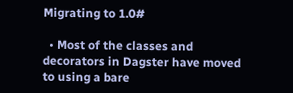Migrating to 1.0#

  • Most of the classes and decorators in Dagster have moved to using a bare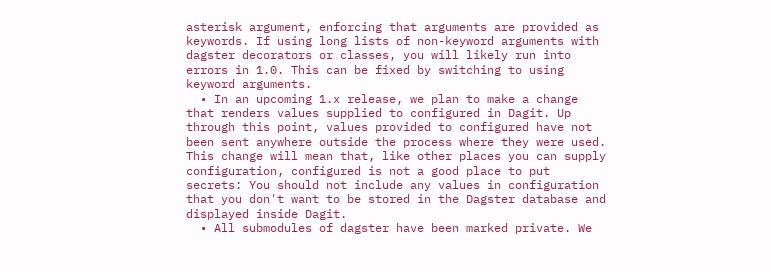asterisk argument, enforcing that arguments are provided as keywords. If using long lists of non-keyword arguments with dagster decorators or classes, you will likely run into errors in 1.0. This can be fixed by switching to using keyword arguments.
  • In an upcoming 1.x release, we plan to make a change that renders values supplied to configured in Dagit. Up through this point, values provided to configured have not been sent anywhere outside the process where they were used. This change will mean that, like other places you can supply configuration, configured is not a good place to put secrets: You should not include any values in configuration that you don't want to be stored in the Dagster database and displayed inside Dagit.
  • All submodules of dagster have been marked private. We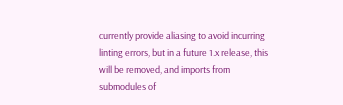currently provide aliasing to avoid incurring linting errors, but in a future 1.x release, this will be removed, and imports from submodules of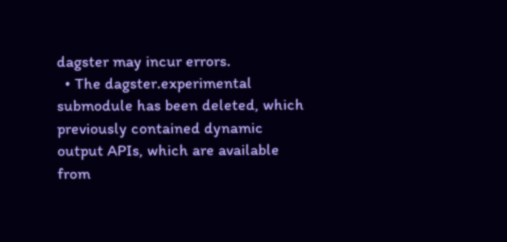dagster may incur errors.
  • The dagster.experimental submodule has been deleted, which previously contained dynamic output APIs, which are available from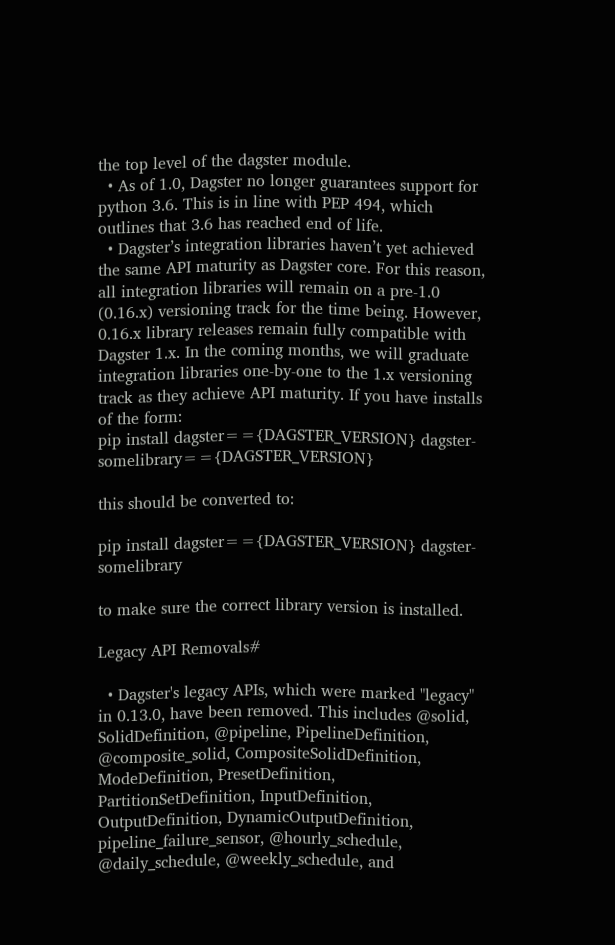the top level of the dagster module.
  • As of 1.0, Dagster no longer guarantees support for python 3.6. This is in line with PEP 494, which outlines that 3.6 has reached end of life.
  • Dagster’s integration libraries haven’t yet achieved the same API maturity as Dagster core. For this reason, all integration libraries will remain on a pre-1.0 (0.16.x) versioning track for the time being. However, 0.16.x library releases remain fully compatible with Dagster 1.x. In the coming months, we will graduate integration libraries one-by-one to the 1.x versioning track as they achieve API maturity. If you have installs of the form:
pip install dagster=={DAGSTER_VERSION} dagster-somelibrary=={DAGSTER_VERSION}

this should be converted to:

pip install dagster=={DAGSTER_VERSION} dagster-somelibrary

to make sure the correct library version is installed.

Legacy API Removals#

  • Dagster's legacy APIs, which were marked "legacy" in 0.13.0, have been removed. This includes @solid, SolidDefinition, @pipeline, PipelineDefinition, @composite_solid, CompositeSolidDefinition, ModeDefinition, PresetDefinition, PartitionSetDefinition, InputDefinition, OutputDefinition, DynamicOutputDefinition, pipeline_failure_sensor, @hourly_schedule, @daily_schedule, @weekly_schedule, and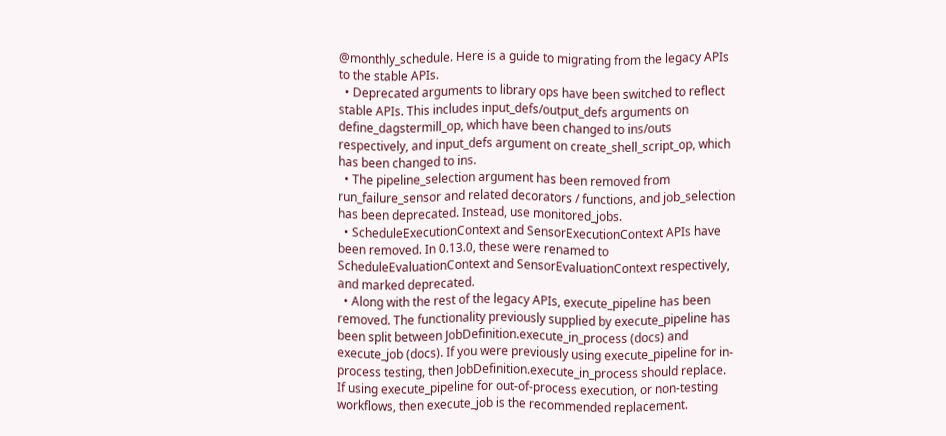@monthly_schedule. Here is a guide to migrating from the legacy APIs to the stable APIs.
  • Deprecated arguments to library ops have been switched to reflect stable APIs. This includes input_defs/output_defs arguments on define_dagstermill_op, which have been changed to ins/outs respectively, and input_defs argument on create_shell_script_op, which has been changed to ins.
  • The pipeline_selection argument has been removed from run_failure_sensor and related decorators / functions, and job_selection has been deprecated. Instead, use monitored_jobs.
  • ScheduleExecutionContext and SensorExecutionContext APIs have been removed. In 0.13.0, these were renamed to ScheduleEvaluationContext and SensorEvaluationContext respectively, and marked deprecated.
  • Along with the rest of the legacy APIs, execute_pipeline has been removed. The functionality previously supplied by execute_pipeline has been split between JobDefinition.execute_in_process (docs) and execute_job (docs). If you were previously using execute_pipeline for in-process testing, then JobDefinition.execute_in_process should replace. If using execute_pipeline for out-of-process execution, or non-testing workflows, then execute_job is the recommended replacement.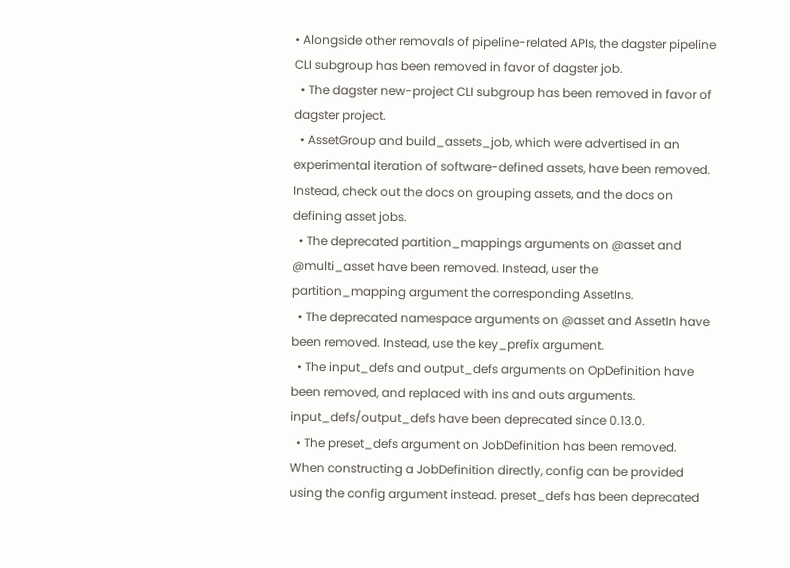• Alongside other removals of pipeline-related APIs, the dagster pipeline CLI subgroup has been removed in favor of dagster job.
  • The dagster new-project CLI subgroup has been removed in favor of dagster project.
  • AssetGroup and build_assets_job, which were advertised in an experimental iteration of software-defined assets, have been removed. Instead, check out the docs on grouping assets, and the docs on defining asset jobs.
  • The deprecated partition_mappings arguments on @asset and @multi_asset have been removed. Instead, user the partition_mapping argument the corresponding AssetIns.
  • The deprecated namespace arguments on @asset and AssetIn have been removed. Instead, use the key_prefix argument.
  • The input_defs and output_defs arguments on OpDefinition have been removed, and replaced with ins and outs arguments. input_defs/output_defs have been deprecated since 0.13.0.
  • The preset_defs argument on JobDefinition has been removed. When constructing a JobDefinition directly, config can be provided using the config argument instead. preset_defs has been deprecated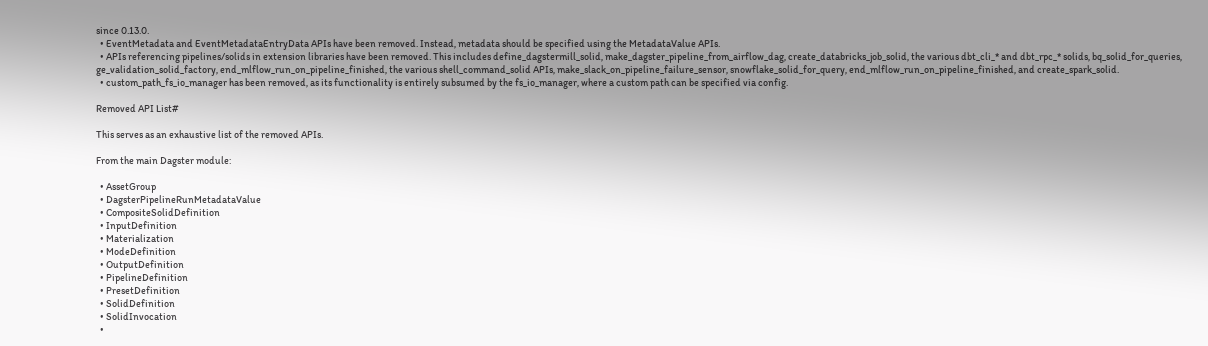since 0.13.0.
  • EventMetadata and EventMetadataEntryData APIs have been removed. Instead, metadata should be specified using the MetadataValue APIs.
  • APIs referencing pipelines/solids in extension libraries have been removed. This includes define_dagstermill_solid, make_dagster_pipeline_from_airflow_dag, create_databricks_job_solid, the various dbt_cli_* and dbt_rpc_* solids, bq_solid_for_queries, ge_validation_solid_factory, end_mlflow_run_on_pipeline_finished, the various shell_command_solid APIs, make_slack_on_pipeline_failure_sensor, snowflake_solid_for_query, end_mlflow_run_on_pipeline_finished, and create_spark_solid.
  • custom_path_fs_io_manager has been removed, as its functionality is entirely subsumed by the fs_io_manager, where a custom path can be specified via config.

Removed API List#

This serves as an exhaustive list of the removed APIs.

From the main Dagster module:

  • AssetGroup
  • DagsterPipelineRunMetadataValue
  • CompositeSolidDefinition
  • InputDefinition
  • Materialization
  • ModeDefinition
  • OutputDefinition
  • PipelineDefinition
  • PresetDefinition
  • SolidDefinition
  • SolidInvocation
  •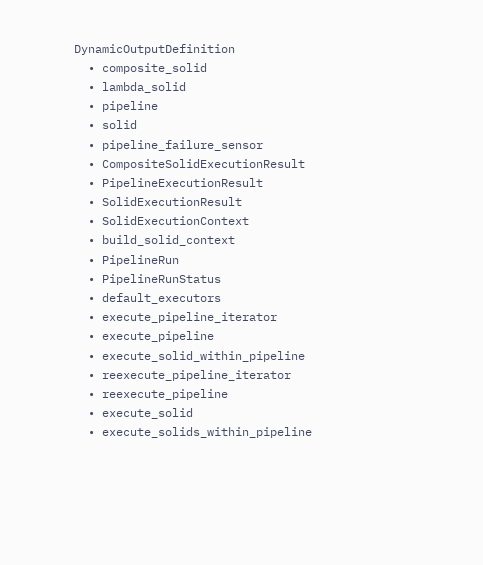DynamicOutputDefinition
  • composite_solid
  • lambda_solid
  • pipeline
  • solid
  • pipeline_failure_sensor
  • CompositeSolidExecutionResult
  • PipelineExecutionResult
  • SolidExecutionResult
  • SolidExecutionContext
  • build_solid_context
  • PipelineRun
  • PipelineRunStatus
  • default_executors
  • execute_pipeline_iterator
  • execute_pipeline
  • execute_solid_within_pipeline
  • reexecute_pipeline_iterator
  • reexecute_pipeline
  • execute_solid
  • execute_solids_within_pipeline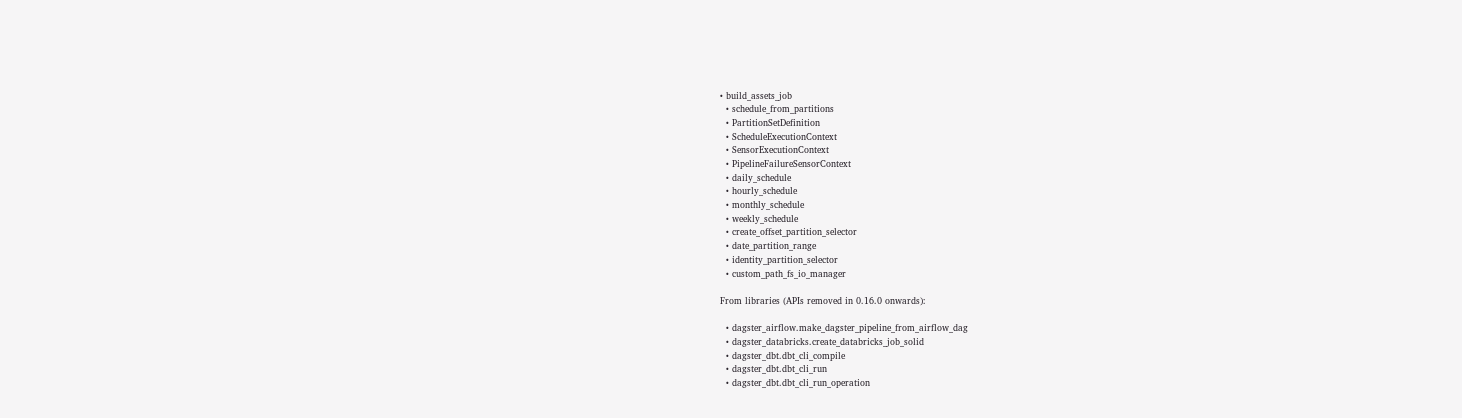• build_assets_job
  • schedule_from_partitions
  • PartitionSetDefinition
  • ScheduleExecutionContext
  • SensorExecutionContext
  • PipelineFailureSensorContext
  • daily_schedule
  • hourly_schedule
  • monthly_schedule
  • weekly_schedule
  • create_offset_partition_selector
  • date_partition_range
  • identity_partition_selector
  • custom_path_fs_io_manager

From libraries (APIs removed in 0.16.0 onwards):

  • dagster_airflow.make_dagster_pipeline_from_airflow_dag
  • dagster_databricks.create_databricks_job_solid
  • dagster_dbt.dbt_cli_compile
  • dagster_dbt.dbt_cli_run
  • dagster_dbt.dbt_cli_run_operation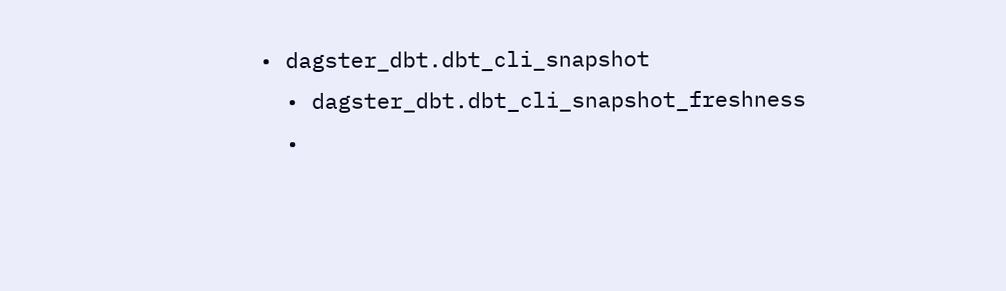• dagster_dbt.dbt_cli_snapshot
  • dagster_dbt.dbt_cli_snapshot_freshness
  •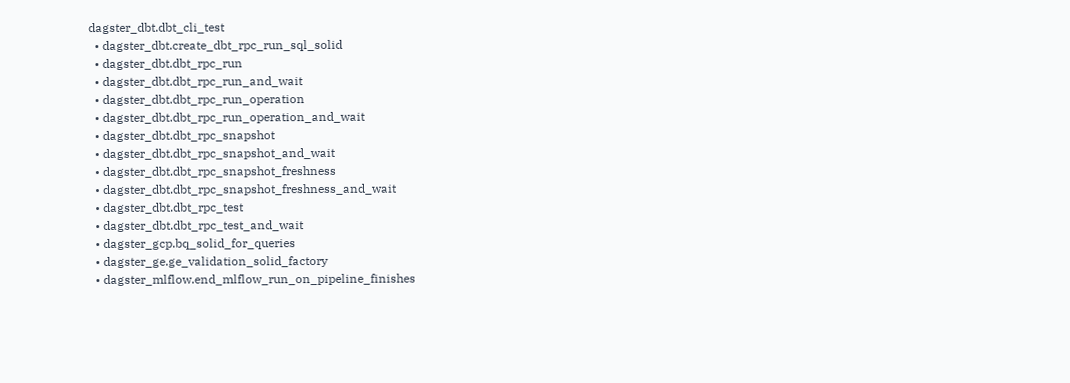dagster_dbt.dbt_cli_test
  • dagster_dbt.create_dbt_rpc_run_sql_solid
  • dagster_dbt.dbt_rpc_run
  • dagster_dbt.dbt_rpc_run_and_wait
  • dagster_dbt.dbt_rpc_run_operation
  • dagster_dbt.dbt_rpc_run_operation_and_wait
  • dagster_dbt.dbt_rpc_snapshot
  • dagster_dbt.dbt_rpc_snapshot_and_wait
  • dagster_dbt.dbt_rpc_snapshot_freshness
  • dagster_dbt.dbt_rpc_snapshot_freshness_and_wait
  • dagster_dbt.dbt_rpc_test
  • dagster_dbt.dbt_rpc_test_and_wait
  • dagster_gcp.bq_solid_for_queries
  • dagster_ge.ge_validation_solid_factory
  • dagster_mlflow.end_mlflow_run_on_pipeline_finishes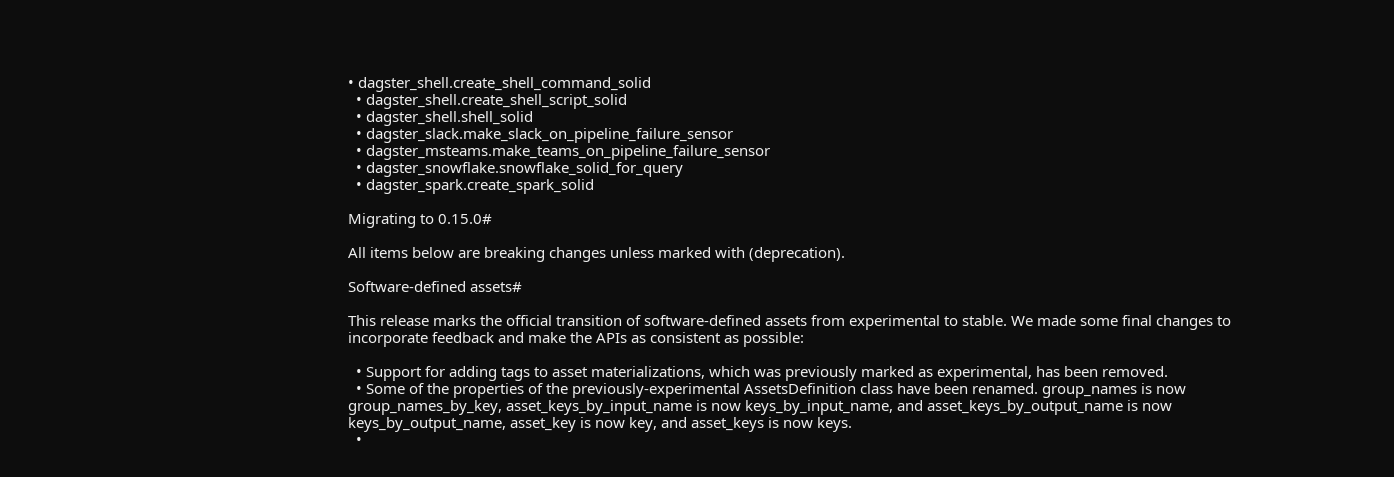• dagster_shell.create_shell_command_solid
  • dagster_shell.create_shell_script_solid
  • dagster_shell.shell_solid
  • dagster_slack.make_slack_on_pipeline_failure_sensor
  • dagster_msteams.make_teams_on_pipeline_failure_sensor
  • dagster_snowflake.snowflake_solid_for_query
  • dagster_spark.create_spark_solid

Migrating to 0.15.0#

All items below are breaking changes unless marked with (deprecation).

Software-defined assets#

This release marks the official transition of software-defined assets from experimental to stable. We made some final changes to incorporate feedback and make the APIs as consistent as possible:

  • Support for adding tags to asset materializations, which was previously marked as experimental, has been removed.
  • Some of the properties of the previously-experimental AssetsDefinition class have been renamed. group_names is now group_names_by_key, asset_keys_by_input_name is now keys_by_input_name, and asset_keys_by_output_name is now keys_by_output_name, asset_key is now key, and asset_keys is now keys.
  •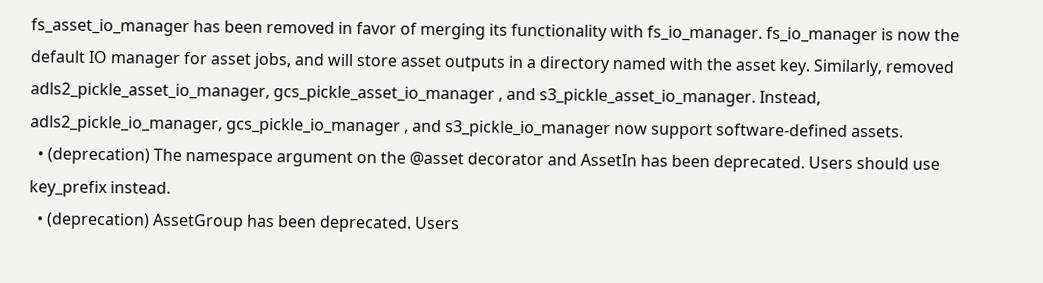fs_asset_io_manager has been removed in favor of merging its functionality with fs_io_manager. fs_io_manager is now the default IO manager for asset jobs, and will store asset outputs in a directory named with the asset key. Similarly, removed adls2_pickle_asset_io_manager, gcs_pickle_asset_io_manager , and s3_pickle_asset_io_manager. Instead, adls2_pickle_io_manager, gcs_pickle_io_manager , and s3_pickle_io_manager now support software-defined assets.
  • (deprecation) The namespace argument on the @asset decorator and AssetIn has been deprecated. Users should use key_prefix instead.
  • (deprecation) AssetGroup has been deprecated. Users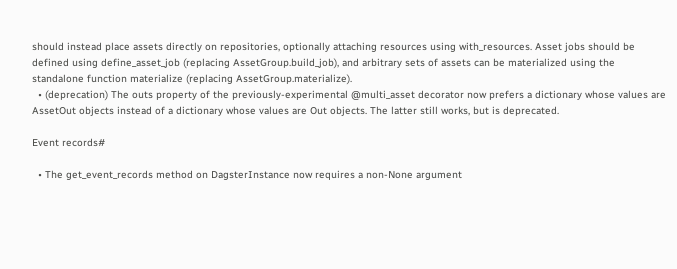should instead place assets directly on repositories, optionally attaching resources using with_resources. Asset jobs should be defined using define_asset_job (replacing AssetGroup.build_job), and arbitrary sets of assets can be materialized using the standalone function materialize (replacing AssetGroup.materialize).
  • (deprecation) The outs property of the previously-experimental @multi_asset decorator now prefers a dictionary whose values are AssetOut objects instead of a dictionary whose values are Out objects. The latter still works, but is deprecated.

Event records#

  • The get_event_records method on DagsterInstance now requires a non-None argument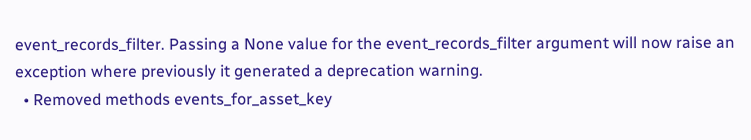event_records_filter. Passing a None value for the event_records_filter argument will now raise an exception where previously it generated a deprecation warning.
  • Removed methods events_for_asset_key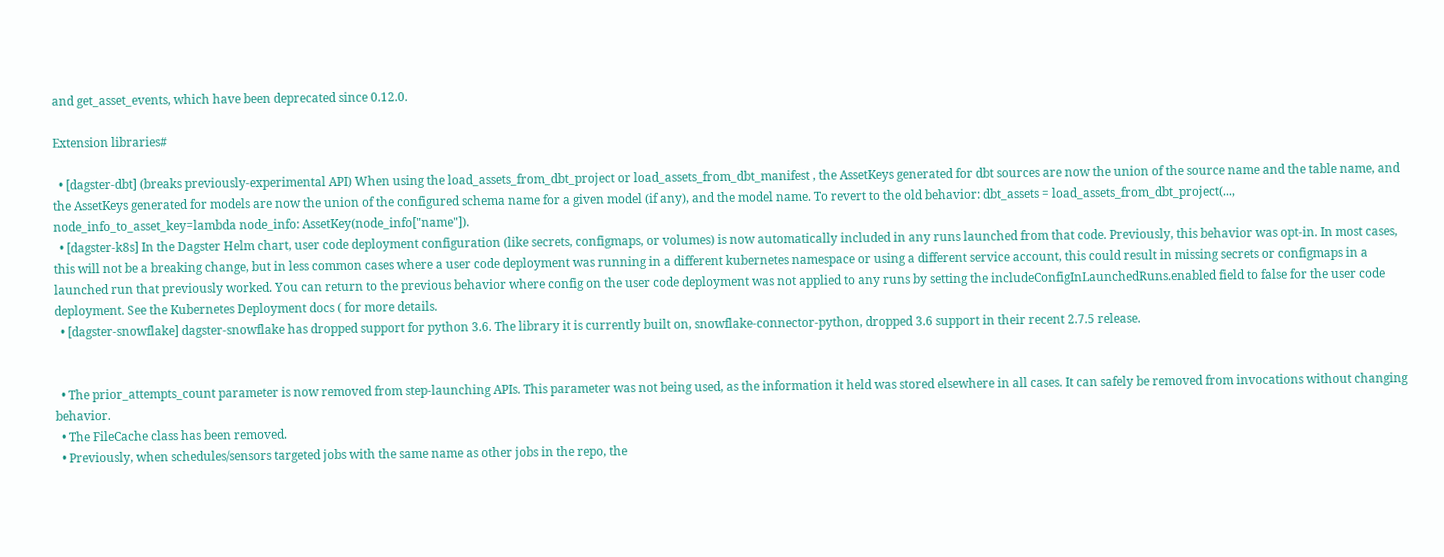and get_asset_events, which have been deprecated since 0.12.0.

Extension libraries#

  • [dagster-dbt] (breaks previously-experimental API) When using the load_assets_from_dbt_project or load_assets_from_dbt_manifest , the AssetKeys generated for dbt sources are now the union of the source name and the table name, and the AssetKeys generated for models are now the union of the configured schema name for a given model (if any), and the model name. To revert to the old behavior: dbt_assets = load_assets_from_dbt_project(..., node_info_to_asset_key=lambda node_info: AssetKey(node_info["name"]).
  • [dagster-k8s] In the Dagster Helm chart, user code deployment configuration (like secrets, configmaps, or volumes) is now automatically included in any runs launched from that code. Previously, this behavior was opt-in. In most cases, this will not be a breaking change, but in less common cases where a user code deployment was running in a different kubernetes namespace or using a different service account, this could result in missing secrets or configmaps in a launched run that previously worked. You can return to the previous behavior where config on the user code deployment was not applied to any runs by setting the includeConfigInLaunchedRuns.enabled field to false for the user code deployment. See the Kubernetes Deployment docs ( for more details.
  • [dagster-snowflake] dagster-snowflake has dropped support for python 3.6. The library it is currently built on, snowflake-connector-python, dropped 3.6 support in their recent 2.7.5 release.


  • The prior_attempts_count parameter is now removed from step-launching APIs. This parameter was not being used, as the information it held was stored elsewhere in all cases. It can safely be removed from invocations without changing behavior.
  • The FileCache class has been removed.
  • Previously, when schedules/sensors targeted jobs with the same name as other jobs in the repo, the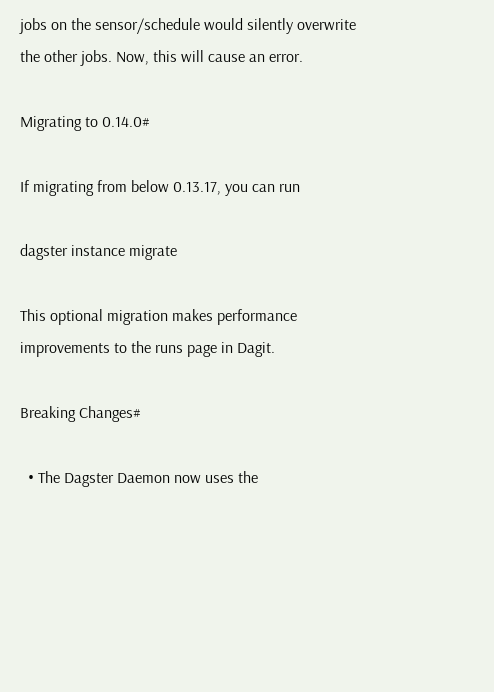jobs on the sensor/schedule would silently overwrite the other jobs. Now, this will cause an error.

Migrating to 0.14.0#

If migrating from below 0.13.17, you can run

dagster instance migrate

This optional migration makes performance improvements to the runs page in Dagit.

Breaking Changes#

  • The Dagster Daemon now uses the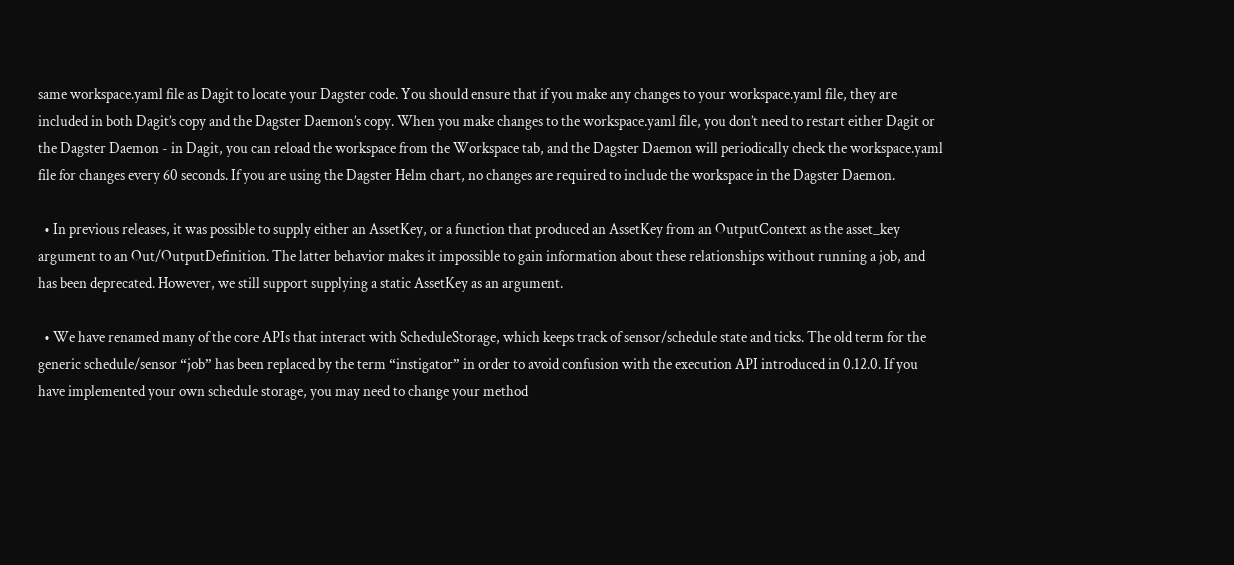same workspace.yaml file as Dagit to locate your Dagster code. You should ensure that if you make any changes to your workspace.yaml file, they are included in both Dagit’s copy and the Dagster Daemon’s copy. When you make changes to the workspace.yaml file, you don’t need to restart either Dagit or the Dagster Daemon - in Dagit, you can reload the workspace from the Workspace tab, and the Dagster Daemon will periodically check the workspace.yaml file for changes every 60 seconds. If you are using the Dagster Helm chart, no changes are required to include the workspace in the Dagster Daemon.

  • In previous releases, it was possible to supply either an AssetKey, or a function that produced an AssetKey from an OutputContext as the asset_key argument to an Out/OutputDefinition. The latter behavior makes it impossible to gain information about these relationships without running a job, and has been deprecated. However, we still support supplying a static AssetKey as an argument.

  • We have renamed many of the core APIs that interact with ScheduleStorage, which keeps track of sensor/schedule state and ticks. The old term for the generic schedule/sensor “job” has been replaced by the term “instigator” in order to avoid confusion with the execution API introduced in 0.12.0. If you have implemented your own schedule storage, you may need to change your method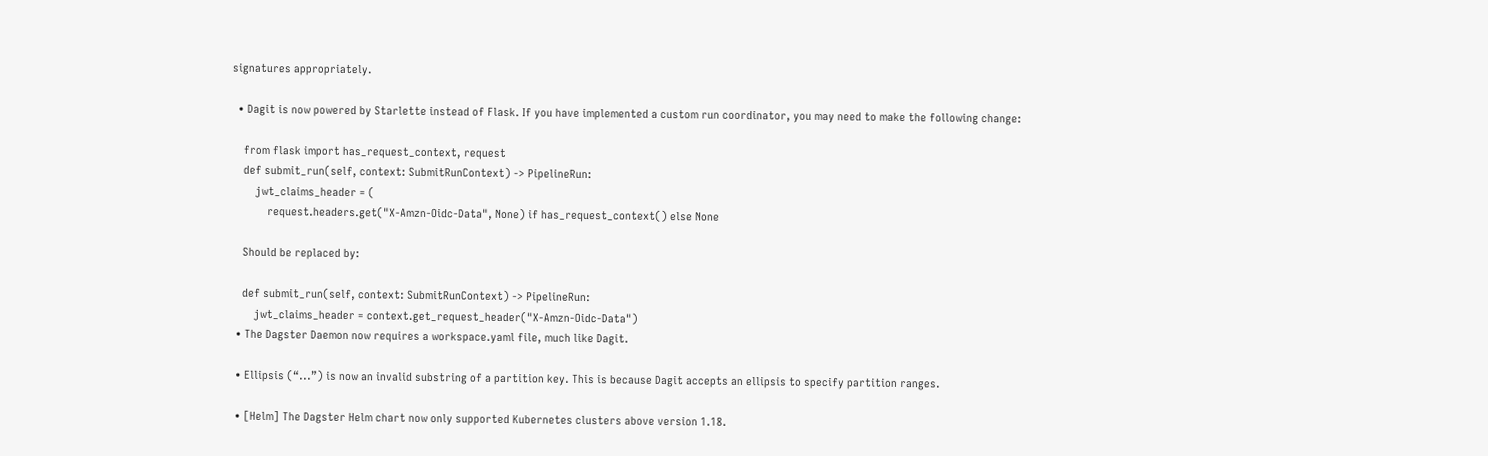signatures appropriately.

  • Dagit is now powered by Starlette instead of Flask. If you have implemented a custom run coordinator, you may need to make the following change:

    from flask import has_request_context, request
    def submit_run(self, context: SubmitRunContext) -> PipelineRun:
        jwt_claims_header = (
            request.headers.get("X-Amzn-Oidc-Data", None) if has_request_context() else None

    Should be replaced by:

    def submit_run(self, context: SubmitRunContext) -> PipelineRun:
        jwt_claims_header = context.get_request_header("X-Amzn-Oidc-Data")
  • The Dagster Daemon now requires a workspace.yaml file, much like Dagit.

  • Ellipsis (“...”) is now an invalid substring of a partition key. This is because Dagit accepts an ellipsis to specify partition ranges.

  • [Helm] The Dagster Helm chart now only supported Kubernetes clusters above version 1.18.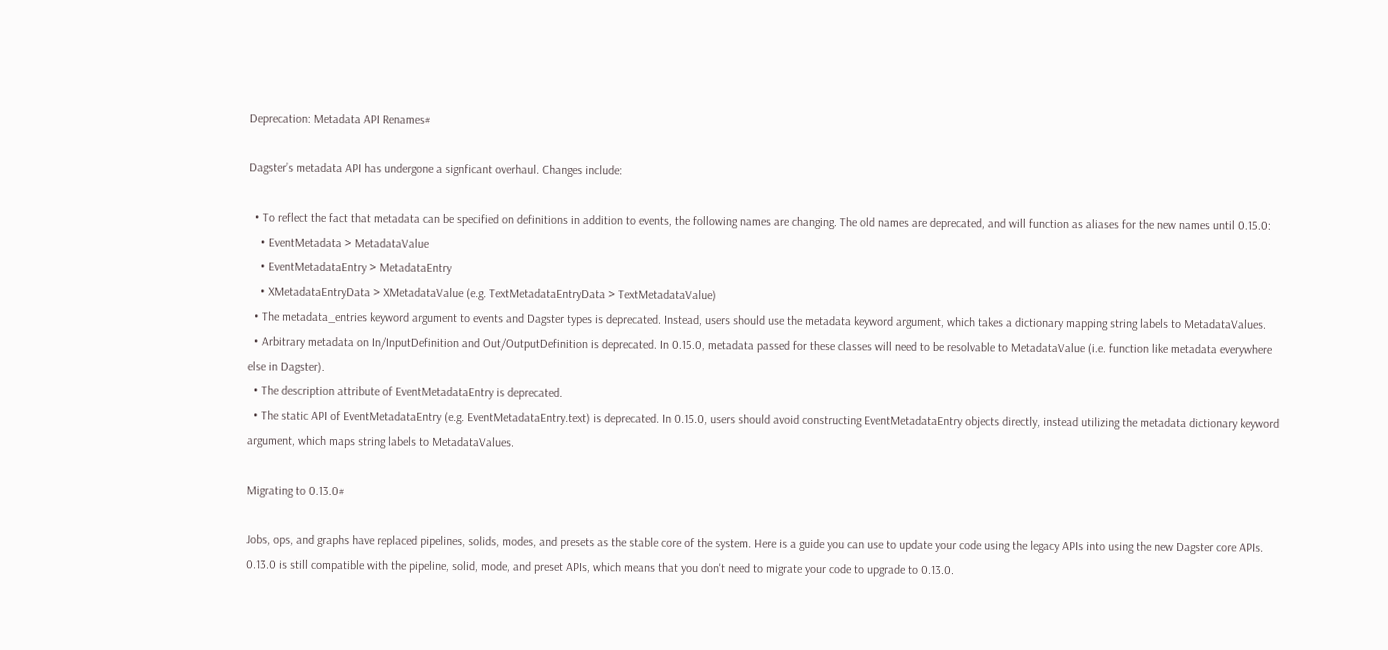Deprecation: Metadata API Renames#

Dagster’s metadata API has undergone a signficant overhaul. Changes include:

  • To reflect the fact that metadata can be specified on definitions in addition to events, the following names are changing. The old names are deprecated, and will function as aliases for the new names until 0.15.0:
    • EventMetadata > MetadataValue
    • EventMetadataEntry > MetadataEntry
    • XMetadataEntryData > XMetadataValue (e.g. TextMetadataEntryData > TextMetadataValue)
  • The metadata_entries keyword argument to events and Dagster types is deprecated. Instead, users should use the metadata keyword argument, which takes a dictionary mapping string labels to MetadataValues.
  • Arbitrary metadata on In/InputDefinition and Out/OutputDefinition is deprecated. In 0.15.0, metadata passed for these classes will need to be resolvable to MetadataValue (i.e. function like metadata everywhere else in Dagster).
  • The description attribute of EventMetadataEntry is deprecated.
  • The static API of EventMetadataEntry (e.g. EventMetadataEntry.text) is deprecated. In 0.15.0, users should avoid constructing EventMetadataEntry objects directly, instead utilizing the metadata dictionary keyword argument, which maps string labels to MetadataValues.

Migrating to 0.13.0#

Jobs, ops, and graphs have replaced pipelines, solids, modes, and presets as the stable core of the system. Here is a guide you can use to update your code using the legacy APIs into using the new Dagster core APIs. 0.13.0 is still compatible with the pipeline, solid, mode, and preset APIs, which means that you don't need to migrate your code to upgrade to 0.13.0.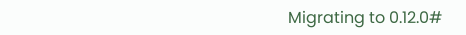Migrating to 0.12.0#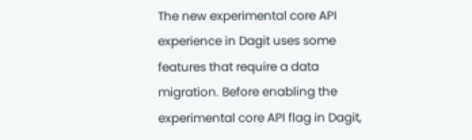The new experimental core API experience in Dagit uses some features that require a data migration. Before enabling the experimental core API flag in Dagit,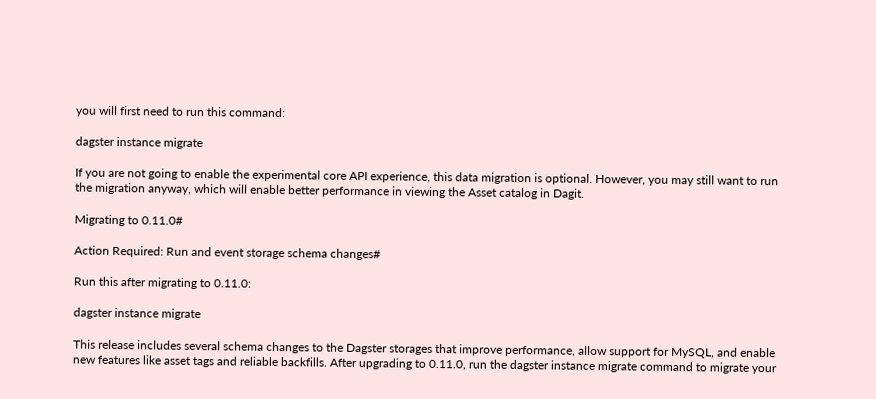you will first need to run this command:

dagster instance migrate

If you are not going to enable the experimental core API experience, this data migration is optional. However, you may still want to run the migration anyway, which will enable better performance in viewing the Asset catalog in Dagit.

Migrating to 0.11.0#

Action Required: Run and event storage schema changes#

Run this after migrating to 0.11.0:

dagster instance migrate

This release includes several schema changes to the Dagster storages that improve performance, allow support for MySQL, and enable new features like asset tags and reliable backfills. After upgrading to 0.11.0, run the dagster instance migrate command to migrate your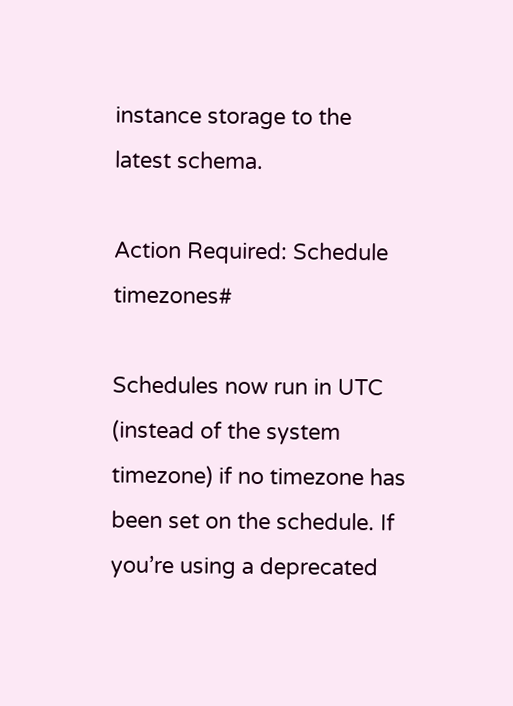instance storage to the latest schema.

Action Required: Schedule timezones#

Schedules now run in UTC (instead of the system timezone) if no timezone has been set on the schedule. If you’re using a deprecated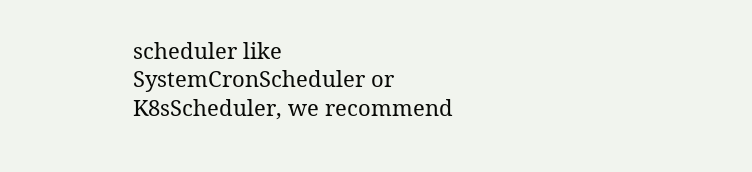scheduler like SystemCronScheduler or K8sScheduler, we recommend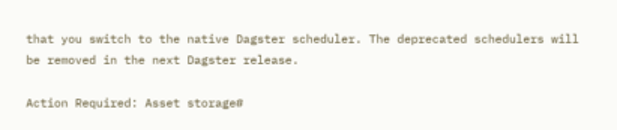that you switch to the native Dagster scheduler. The deprecated schedulers will be removed in the next Dagster release.

Action Required: Asset storage#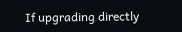If upgrading directly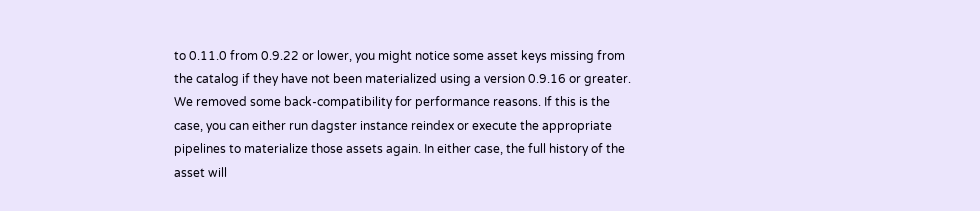to 0.11.0 from 0.9.22 or lower, you might notice some asset keys missing from the catalog if they have not been materialized using a version 0.9.16 or greater. We removed some back-compatibility for performance reasons. If this is the case, you can either run dagster instance reindex or execute the appropriate pipelines to materialize those assets again. In either case, the full history of the asset will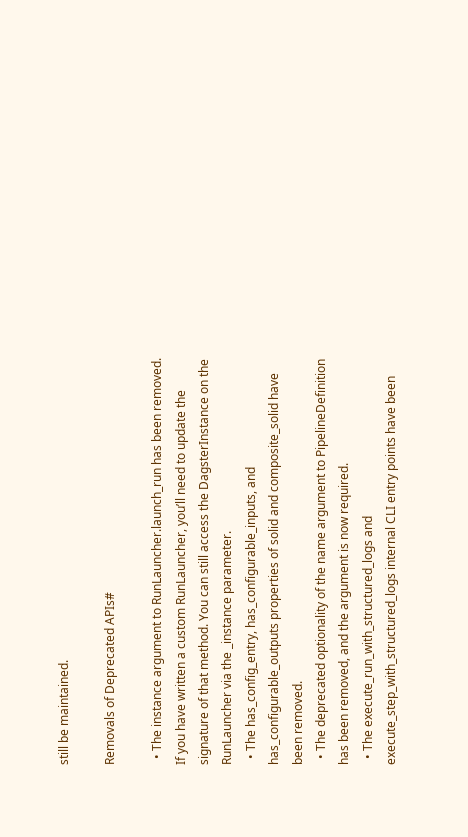still be maintained.

Removals of Deprecated APIs#

  • The instance argument to RunLauncher.launch_run has been removed. If you have written a custom RunLauncher, you’ll need to update the signature of that method. You can still access the DagsterInstance on the RunLauncher via the _instance parameter.
  • The has_config_entry, has_configurable_inputs, and has_configurable_outputs properties of solid and composite_solid have been removed.
  • The deprecated optionality of the name argument to PipelineDefinition has been removed, and the argument is now required.
  • The execute_run_with_structured_logs and execute_step_with_structured_logs internal CLI entry points have been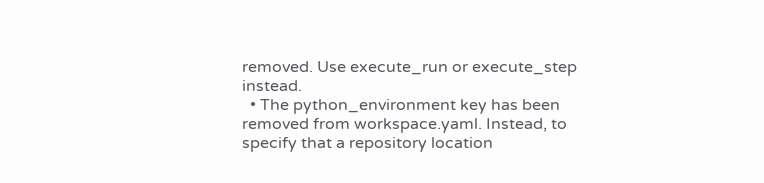removed. Use execute_run or execute_step instead.
  • The python_environment key has been removed from workspace.yaml. Instead, to specify that a repository location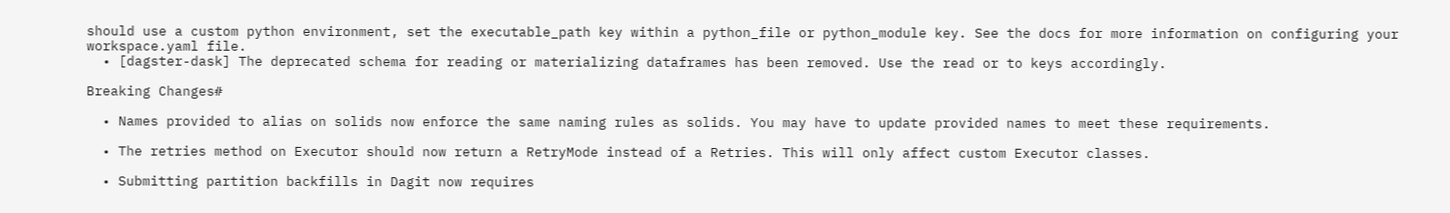should use a custom python environment, set the executable_path key within a python_file or python_module key. See the docs for more information on configuring your workspace.yaml file.
  • [dagster-dask] The deprecated schema for reading or materializing dataframes has been removed. Use the read or to keys accordingly.

Breaking Changes#

  • Names provided to alias on solids now enforce the same naming rules as solids. You may have to update provided names to meet these requirements.

  • The retries method on Executor should now return a RetryMode instead of a Retries. This will only affect custom Executor classes.

  • Submitting partition backfills in Dagit now requires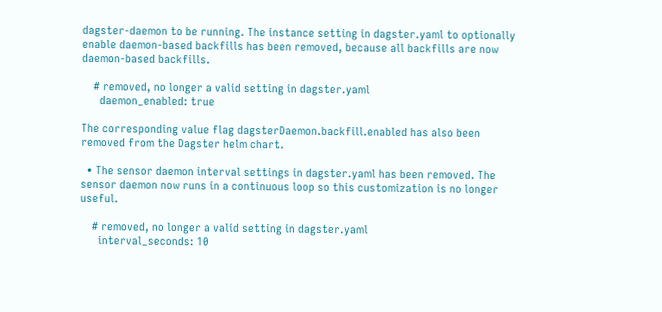dagster-daemon to be running. The instance setting in dagster.yaml to optionally enable daemon-based backfills has been removed, because all backfills are now daemon-based backfills.

    # removed, no longer a valid setting in dagster.yaml
      daemon_enabled: true

The corresponding value flag dagsterDaemon.backfill.enabled has also been removed from the Dagster helm chart.

  • The sensor daemon interval settings in dagster.yaml has been removed. The sensor daemon now runs in a continuous loop so this customization is no longer useful.

    # removed, no longer a valid setting in dagster.yaml
      interval_seconds: 10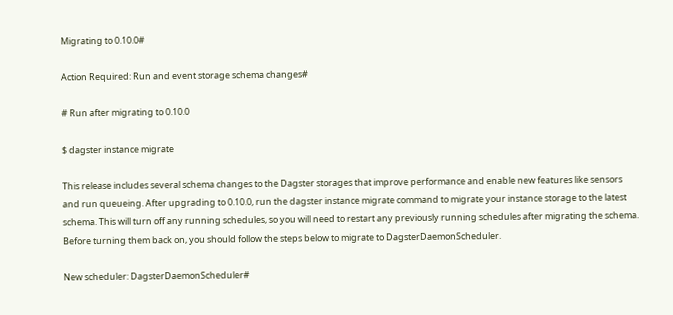Migrating to 0.10.0#

Action Required: Run and event storage schema changes#

# Run after migrating to 0.10.0

$ dagster instance migrate

This release includes several schema changes to the Dagster storages that improve performance and enable new features like sensors and run queueing. After upgrading to 0.10.0, run the dagster instance migrate command to migrate your instance storage to the latest schema. This will turn off any running schedules, so you will need to restart any previously running schedules after migrating the schema. Before turning them back on, you should follow the steps below to migrate to DagsterDaemonScheduler.

New scheduler: DagsterDaemonScheduler#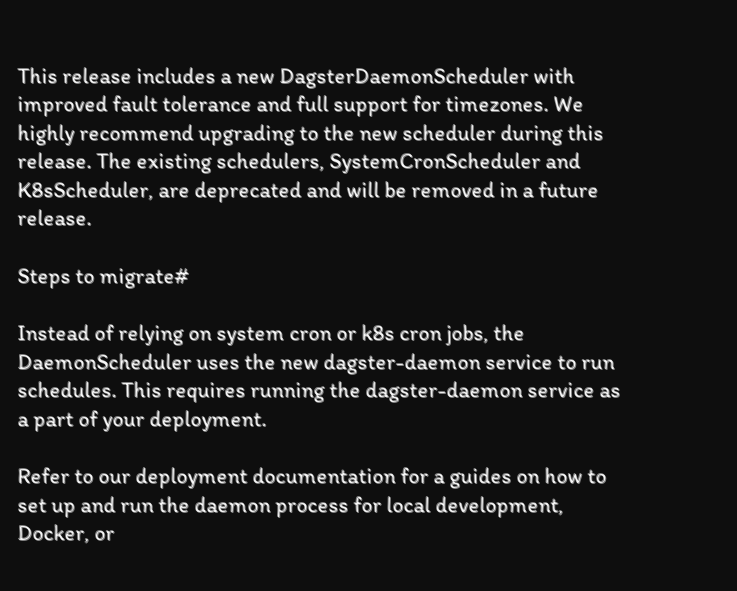This release includes a new DagsterDaemonScheduler with improved fault tolerance and full support for timezones. We highly recommend upgrading to the new scheduler during this release. The existing schedulers, SystemCronScheduler and K8sScheduler, are deprecated and will be removed in a future release.

Steps to migrate#

Instead of relying on system cron or k8s cron jobs, the DaemonScheduler uses the new dagster-daemon service to run schedules. This requires running the dagster-daemon service as a part of your deployment.

Refer to our deployment documentation for a guides on how to set up and run the daemon process for local development, Docker, or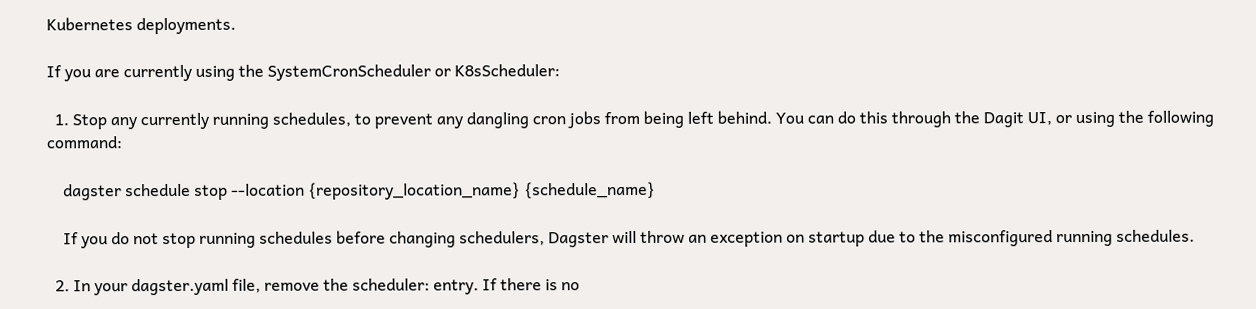Kubernetes deployments.

If you are currently using the SystemCronScheduler or K8sScheduler:

  1. Stop any currently running schedules, to prevent any dangling cron jobs from being left behind. You can do this through the Dagit UI, or using the following command:

    dagster schedule stop --location {repository_location_name} {schedule_name}

    If you do not stop running schedules before changing schedulers, Dagster will throw an exception on startup due to the misconfigured running schedules.

  2. In your dagster.yaml file, remove the scheduler: entry. If there is no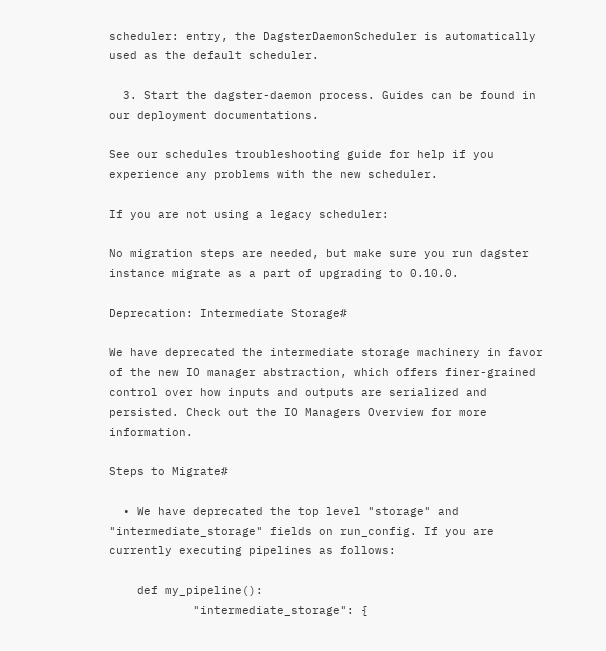scheduler: entry, the DagsterDaemonScheduler is automatically used as the default scheduler.

  3. Start the dagster-daemon process. Guides can be found in our deployment documentations.

See our schedules troubleshooting guide for help if you experience any problems with the new scheduler.

If you are not using a legacy scheduler:

No migration steps are needed, but make sure you run dagster instance migrate as a part of upgrading to 0.10.0.

Deprecation: Intermediate Storage#

We have deprecated the intermediate storage machinery in favor of the new IO manager abstraction, which offers finer-grained control over how inputs and outputs are serialized and persisted. Check out the IO Managers Overview for more information.

Steps to Migrate#

  • We have deprecated the top level "storage" and "intermediate_storage" fields on run_config. If you are currently executing pipelines as follows:

    def my_pipeline():
            "intermediate_storage": {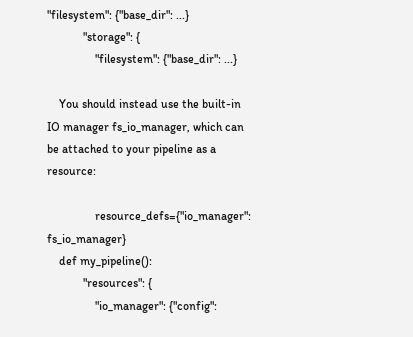"filesystem": {"base_dir": ...}
            "storage": {
                "filesystem": {"base_dir": ...}

    You should instead use the built-in IO manager fs_io_manager, which can be attached to your pipeline as a resource:

                resource_defs={"io_manager": fs_io_manager}
    def my_pipeline():
            "resources": {
                "io_manager": {"config":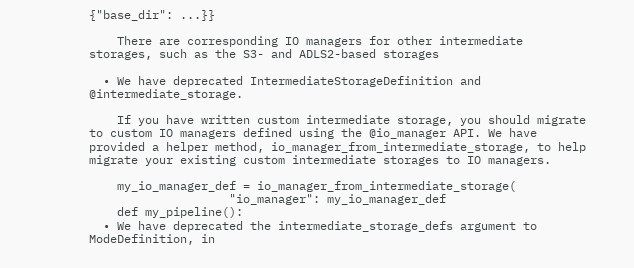{"base_dir": ...}}

    There are corresponding IO managers for other intermediate storages, such as the S3- and ADLS2-based storages

  • We have deprecated IntermediateStorageDefinition and @intermediate_storage.

    If you have written custom intermediate storage, you should migrate to custom IO managers defined using the @io_manager API. We have provided a helper method, io_manager_from_intermediate_storage, to help migrate your existing custom intermediate storages to IO managers.

    my_io_manager_def = io_manager_from_intermediate_storage(
                    "io_manager": my_io_manager_def
    def my_pipeline():
  • We have deprecated the intermediate_storage_defs argument to ModeDefinition, in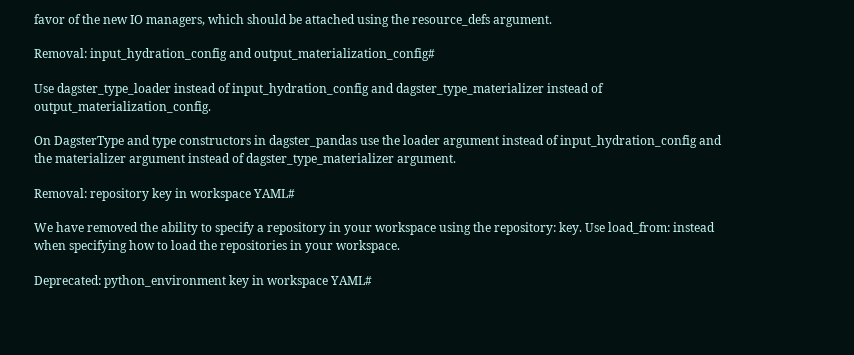favor of the new IO managers, which should be attached using the resource_defs argument.

Removal: input_hydration_config and output_materialization_config#

Use dagster_type_loader instead of input_hydration_config and dagster_type_materializer instead of output_materialization_config.

On DagsterType and type constructors in dagster_pandas use the loader argument instead of input_hydration_config and the materializer argument instead of dagster_type_materializer argument.

Removal: repository key in workspace YAML#

We have removed the ability to specify a repository in your workspace using the repository: key. Use load_from: instead when specifying how to load the repositories in your workspace.

Deprecated: python_environment key in workspace YAML#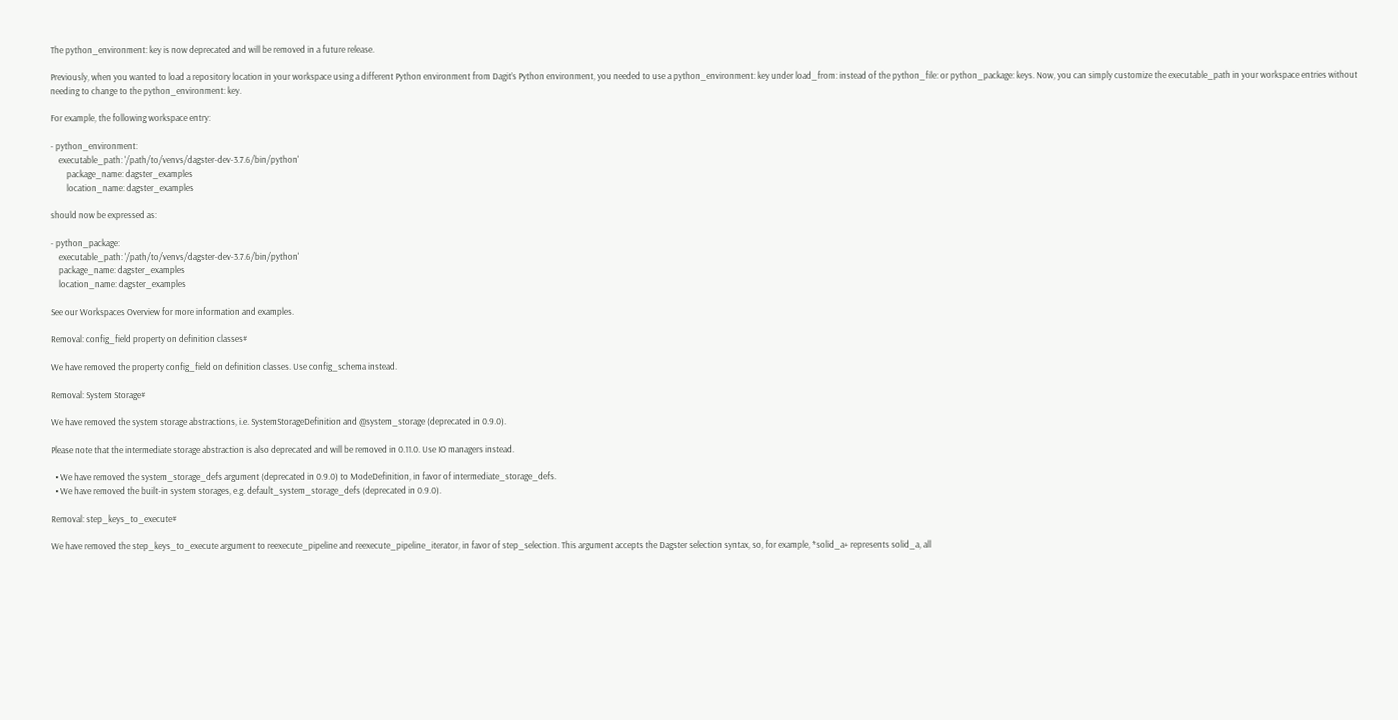The python_environment: key is now deprecated and will be removed in a future release.

Previously, when you wanted to load a repository location in your workspace using a different Python environment from Dagit’s Python environment, you needed to use a python_environment: key under load_from: instead of the python_file: or python_package: keys. Now, you can simply customize the executable_path in your workspace entries without needing to change to the python_environment: key.

For example, the following workspace entry:

- python_environment:
    executable_path: '/path/to/venvs/dagster-dev-3.7.6/bin/python'
        package_name: dagster_examples
        location_name: dagster_examples

should now be expressed as:

- python_package:
    executable_path: '/path/to/venvs/dagster-dev-3.7.6/bin/python'
    package_name: dagster_examples
    location_name: dagster_examples

See our Workspaces Overview for more information and examples.

Removal: config_field property on definition classes#

We have removed the property config_field on definition classes. Use config_schema instead.

Removal: System Storage#

We have removed the system storage abstractions, i.e. SystemStorageDefinition and @system_storage (deprecated in 0.9.0).

Please note that the intermediate storage abstraction is also deprecated and will be removed in 0.11.0. Use IO managers instead.

  • We have removed the system_storage_defs argument (deprecated in 0.9.0) to ModeDefinition, in favor of intermediate_storage_defs.
  • We have removed the built-in system storages, e.g. default_system_storage_defs (deprecated in 0.9.0).

Removal: step_keys_to_execute#

We have removed the step_keys_to_execute argument to reexecute_pipeline and reexecute_pipeline_iterator, in favor of step_selection. This argument accepts the Dagster selection syntax, so, for example, *solid_a+ represents solid_a, all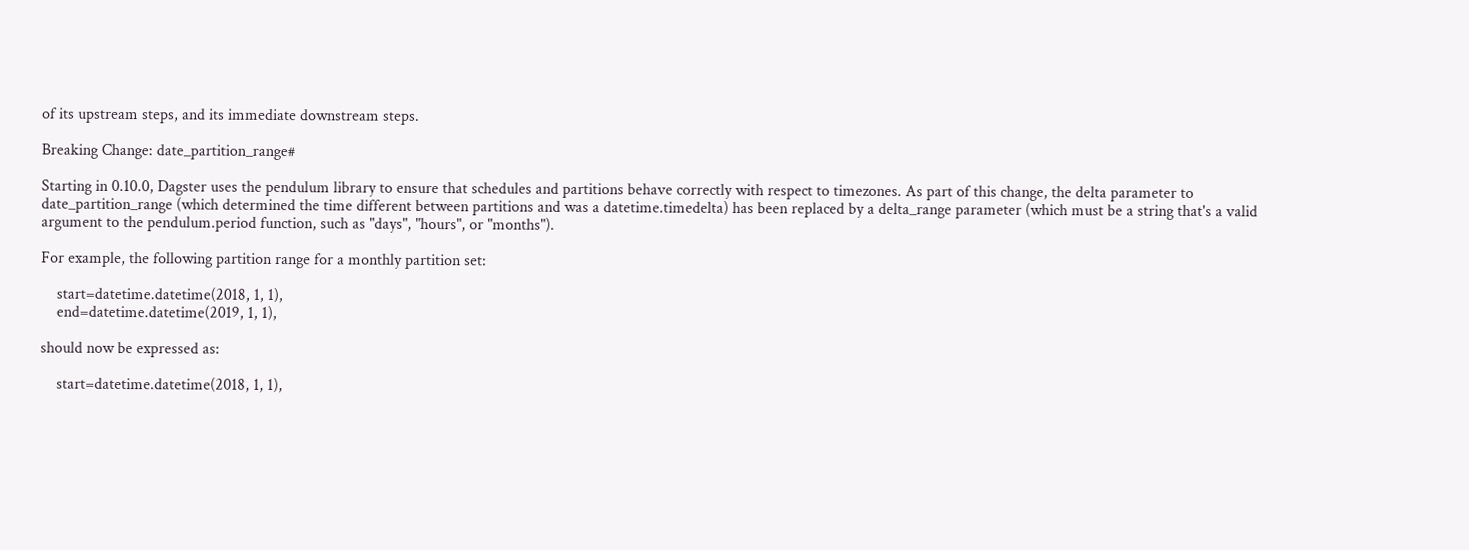of its upstream steps, and its immediate downstream steps.

Breaking Change: date_partition_range#

Starting in 0.10.0, Dagster uses the pendulum library to ensure that schedules and partitions behave correctly with respect to timezones. As part of this change, the delta parameter to date_partition_range (which determined the time different between partitions and was a datetime.timedelta) has been replaced by a delta_range parameter (which must be a string that's a valid argument to the pendulum.period function, such as "days", "hours", or "months").

For example, the following partition range for a monthly partition set:

    start=datetime.datetime(2018, 1, 1),
    end=datetime.datetime(2019, 1, 1),

should now be expressed as:

    start=datetime.datetime(2018, 1, 1),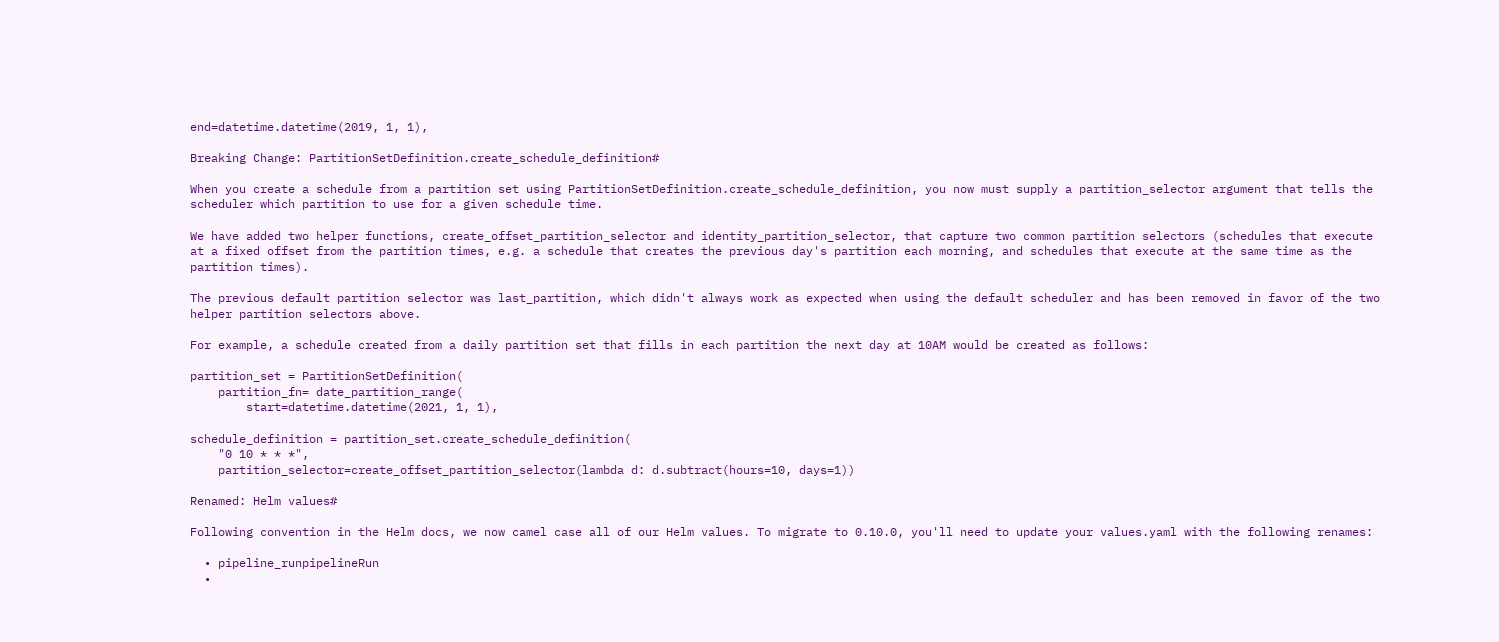end=datetime.datetime(2019, 1, 1),

Breaking Change: PartitionSetDefinition.create_schedule_definition#

When you create a schedule from a partition set using PartitionSetDefinition.create_schedule_definition, you now must supply a partition_selector argument that tells the scheduler which partition to use for a given schedule time.

We have added two helper functions, create_offset_partition_selector and identity_partition_selector, that capture two common partition selectors (schedules that execute at a fixed offset from the partition times, e.g. a schedule that creates the previous day's partition each morning, and schedules that execute at the same time as the partition times).

The previous default partition selector was last_partition, which didn't always work as expected when using the default scheduler and has been removed in favor of the two helper partition selectors above.

For example, a schedule created from a daily partition set that fills in each partition the next day at 10AM would be created as follows:

partition_set = PartitionSetDefinition(
    partition_fn= date_partition_range(
        start=datetime.datetime(2021, 1, 1),

schedule_definition = partition_set.create_schedule_definition(
    "0 10 * * *",
    partition_selector=create_offset_partition_selector(lambda d: d.subtract(hours=10, days=1))

Renamed: Helm values#

Following convention in the Helm docs, we now camel case all of our Helm values. To migrate to 0.10.0, you'll need to update your values.yaml with the following renames:

  • pipeline_runpipelineRun
  •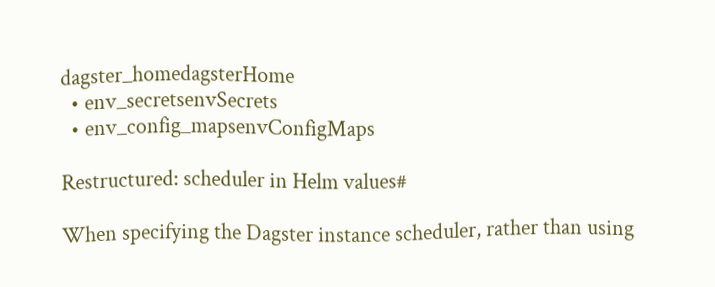dagster_homedagsterHome
  • env_secretsenvSecrets
  • env_config_mapsenvConfigMaps

Restructured: scheduler in Helm values#

When specifying the Dagster instance scheduler, rather than using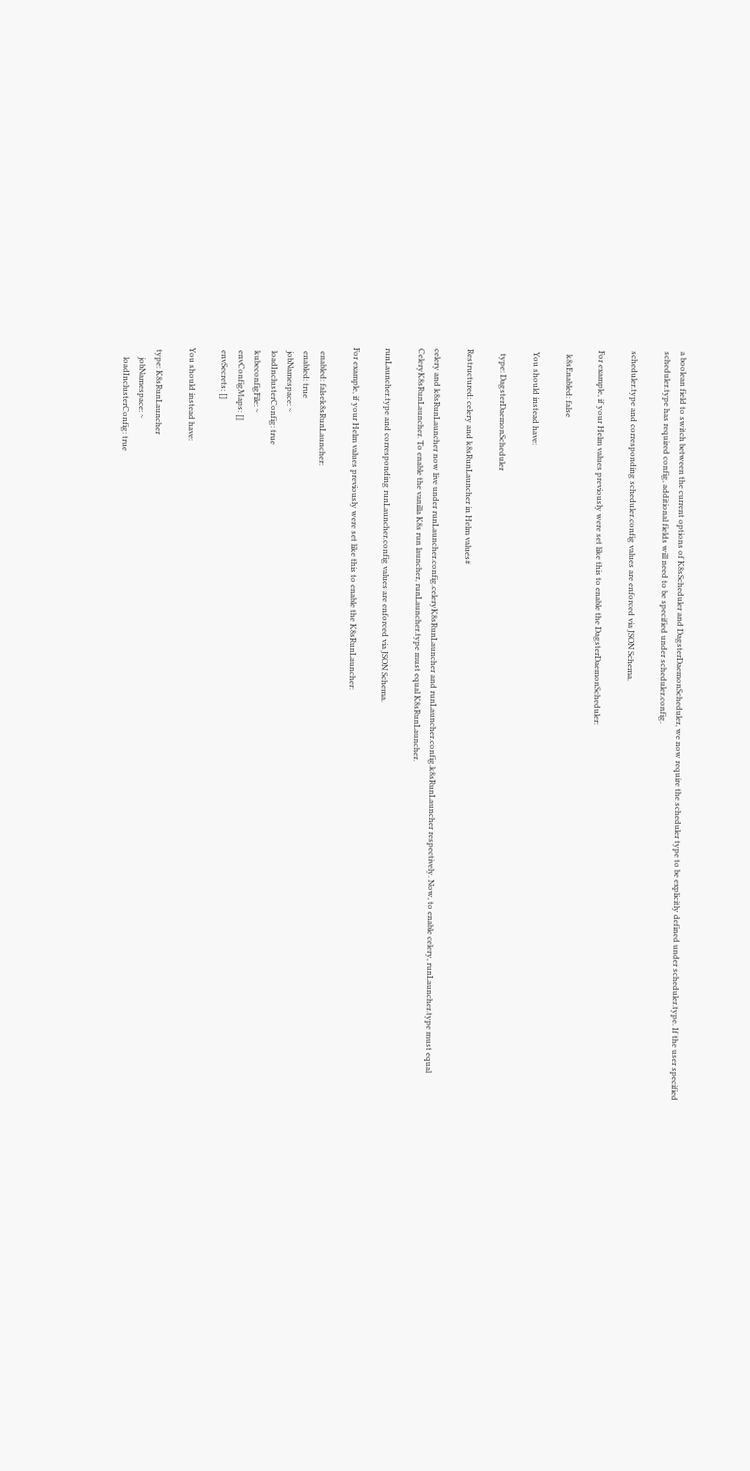a boolean field to switch between the current options of K8sScheduler and DagsterDaemonScheduler, we now require the scheduler type to be explicitly defined under scheduler.type. If the user specified scheduler.type has required config, additional fields will need to be specified under scheduler.config.

scheduler.type and corresponding scheduler.config values are enforced via JSON Schema.

For example, if your Helm values previously were set like this to enable the DagsterDaemonScheduler:

  k8sEnabled: false

 You should instead have:

  type: DagsterDaemonScheduler

Restructured: celery and k8sRunLauncher in Helm values#

celery and k8sRunLauncher now live under runLauncher.config.celeryK8sRunLauncher and runLauncher.config.k8sRunLauncher respectively. Now, to enable celery, runLauncher.type must equal CeleryK8sRunLauncher. To enable the vanilla K8s run launcher, runLauncher.type must equal K8sRunLauncher.

runLauncher.type and corresponding runLauncher.config values are enforced via JSON Schema.

For example, if your Helm values previously were set like this to enable the K8sRunLauncher:

  enabled: falsek8sRunLauncher:
  enabled: true
  jobNamespace: ~
  loadInclusterConfig: true
  kubeconfigFile: ~
  envConfigMaps: []
  envSecrets: []

 You should instead have:

  type: K8sRunLauncher
      jobNamespace: ~
      loadInclusterConfig: true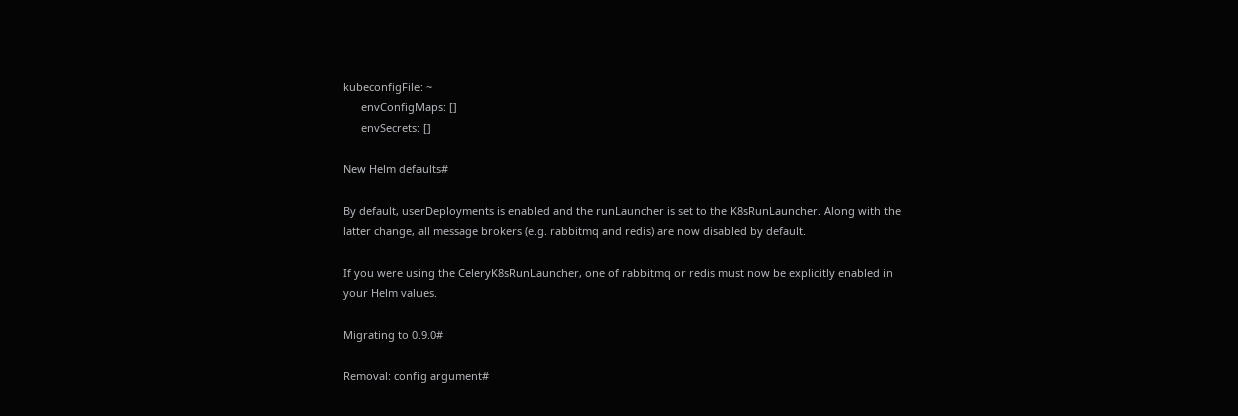kubeconfigFile: ~
      envConfigMaps: []
      envSecrets: []

New Helm defaults#

By default, userDeployments is enabled and the runLauncher is set to the K8sRunLauncher. Along with the latter change, all message brokers (e.g. rabbitmq and redis) are now disabled by default.

If you were using the CeleryK8sRunLauncher, one of rabbitmq or redis must now be explicitly enabled in your Helm values.

Migrating to 0.9.0#

Removal: config argument#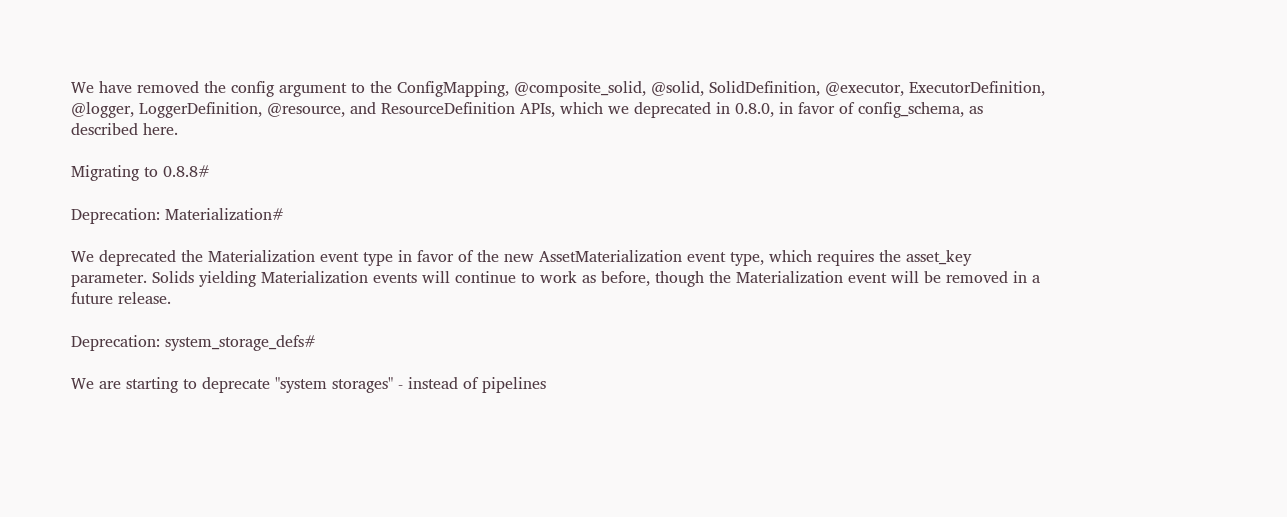We have removed the config argument to the ConfigMapping, @composite_solid, @solid, SolidDefinition, @executor, ExecutorDefinition, @logger, LoggerDefinition, @resource, and ResourceDefinition APIs, which we deprecated in 0.8.0, in favor of config_schema, as described here.

Migrating to 0.8.8#

Deprecation: Materialization#

We deprecated the Materialization event type in favor of the new AssetMaterialization event type, which requires the asset_key parameter. Solids yielding Materialization events will continue to work as before, though the Materialization event will be removed in a future release.

Deprecation: system_storage_defs#

We are starting to deprecate "system storages" - instead of pipelines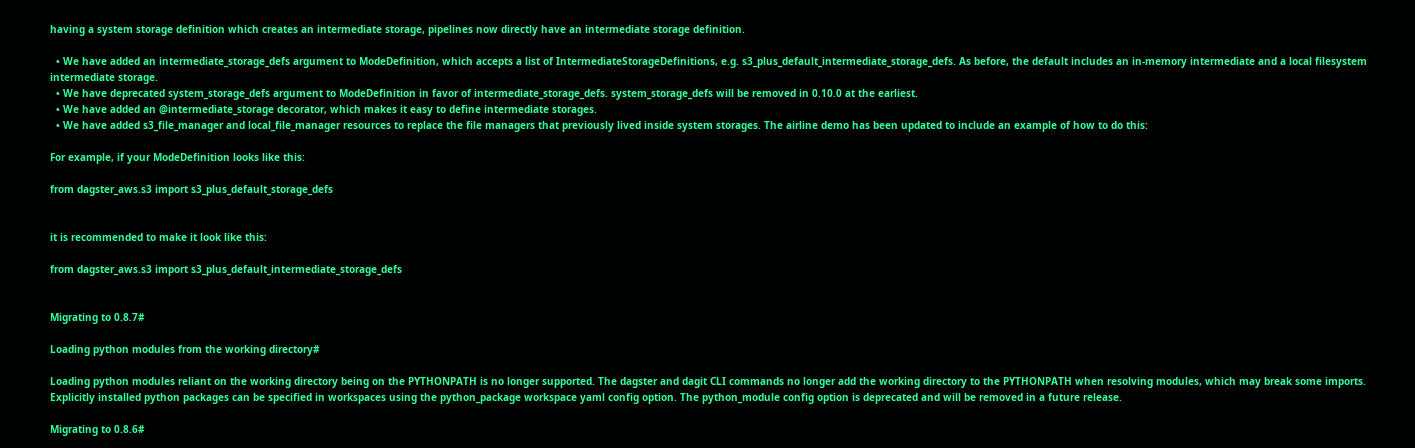having a system storage definition which creates an intermediate storage, pipelines now directly have an intermediate storage definition.

  • We have added an intermediate_storage_defs argument to ModeDefinition, which accepts a list of IntermediateStorageDefinitions, e.g. s3_plus_default_intermediate_storage_defs. As before, the default includes an in-memory intermediate and a local filesystem intermediate storage.
  • We have deprecated system_storage_defs argument to ModeDefinition in favor of intermediate_storage_defs. system_storage_defs will be removed in 0.10.0 at the earliest.
  • We have added an @intermediate_storage decorator, which makes it easy to define intermediate storages.
  • We have added s3_file_manager and local_file_manager resources to replace the file managers that previously lived inside system storages. The airline demo has been updated to include an example of how to do this:

For example, if your ModeDefinition looks like this:

from dagster_aws.s3 import s3_plus_default_storage_defs


it is recommended to make it look like this:

from dagster_aws.s3 import s3_plus_default_intermediate_storage_defs


Migrating to 0.8.7#

Loading python modules from the working directory#

Loading python modules reliant on the working directory being on the PYTHONPATH is no longer supported. The dagster and dagit CLI commands no longer add the working directory to the PYTHONPATH when resolving modules, which may break some imports. Explicitly installed python packages can be specified in workspaces using the python_package workspace yaml config option. The python_module config option is deprecated and will be removed in a future release.

Migrating to 0.8.6#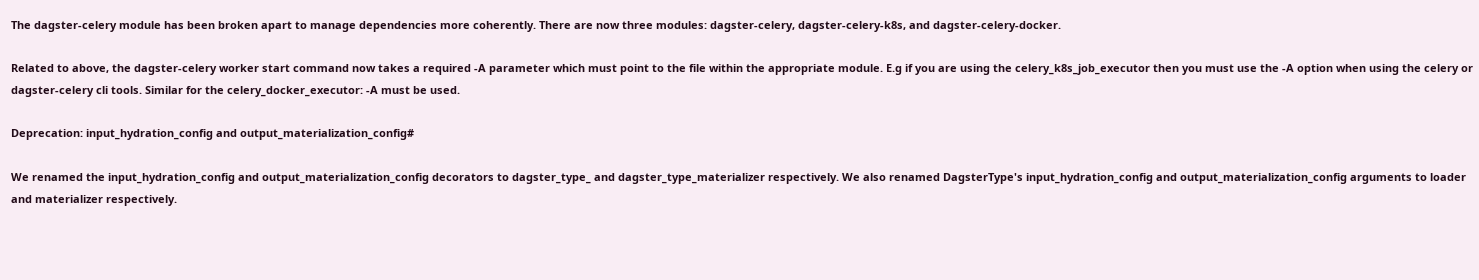The dagster-celery module has been broken apart to manage dependencies more coherently. There are now three modules: dagster-celery, dagster-celery-k8s, and dagster-celery-docker.

Related to above, the dagster-celery worker start command now takes a required -A parameter which must point to the file within the appropriate module. E.g if you are using the celery_k8s_job_executor then you must use the -A option when using the celery or dagster-celery cli tools. Similar for the celery_docker_executor: -A must be used.

Deprecation: input_hydration_config and output_materialization_config#

We renamed the input_hydration_config and output_materialization_config decorators to dagster_type_ and dagster_type_materializer respectively. We also renamed DagsterType's input_hydration_config and output_materialization_config arguments to loader and materializer respectively.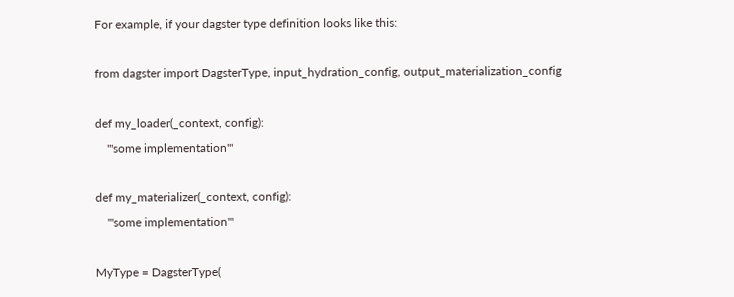For example, if your dagster type definition looks like this:

from dagster import DagsterType, input_hydration_config, output_materialization_config

def my_loader(_context, config):
    '''some implementation'''

def my_materializer(_context, config):
    '''some implementation'''

MyType = DagsterType(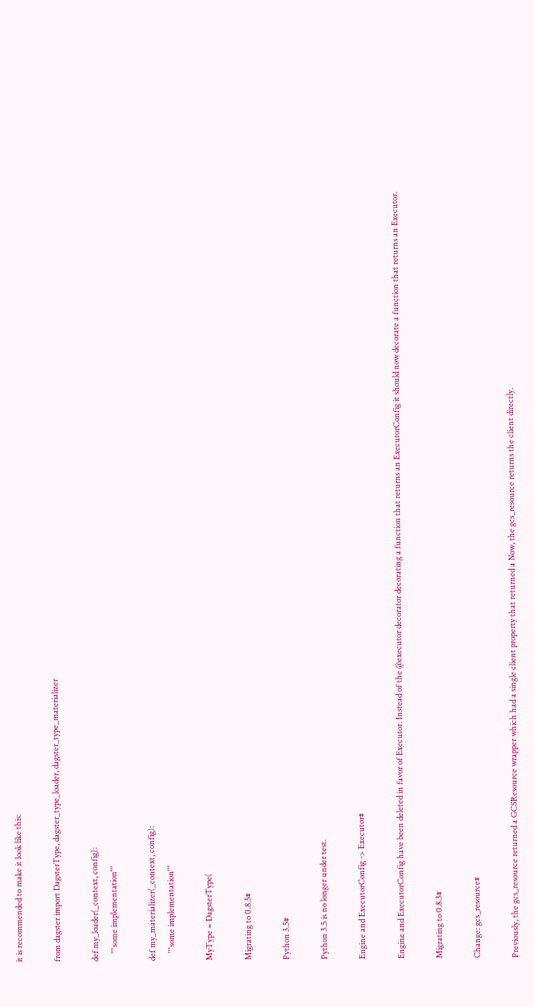it is recommended to make it look like this:

from dagster import DagsterType, dagster_type_loader, dagster_type_materializer

def my_loader(_context, config):
    '''some implementation'''

def my_materializer(_context, config):
    '''some implementation'''

MyType = DagsterType(

Migrating to 0.8.5#

Python 3.5#

Python 3.5 is no longer under test.

Engine and ExecutorConfig -> Executor#

Engine and ExecutorConfig have been deleted in favor of Executor. Instead of the @executor decorator decorating a function that returns an ExecutorConfig it should now decorate a function that returns an Executor.

Migrating to 0.8.3#

Change: gcs_resource#

Previously, the gcs_resource returned a GCSResource wrapper which had a single client property that returned a Now, the gcs_resource returns the client directly.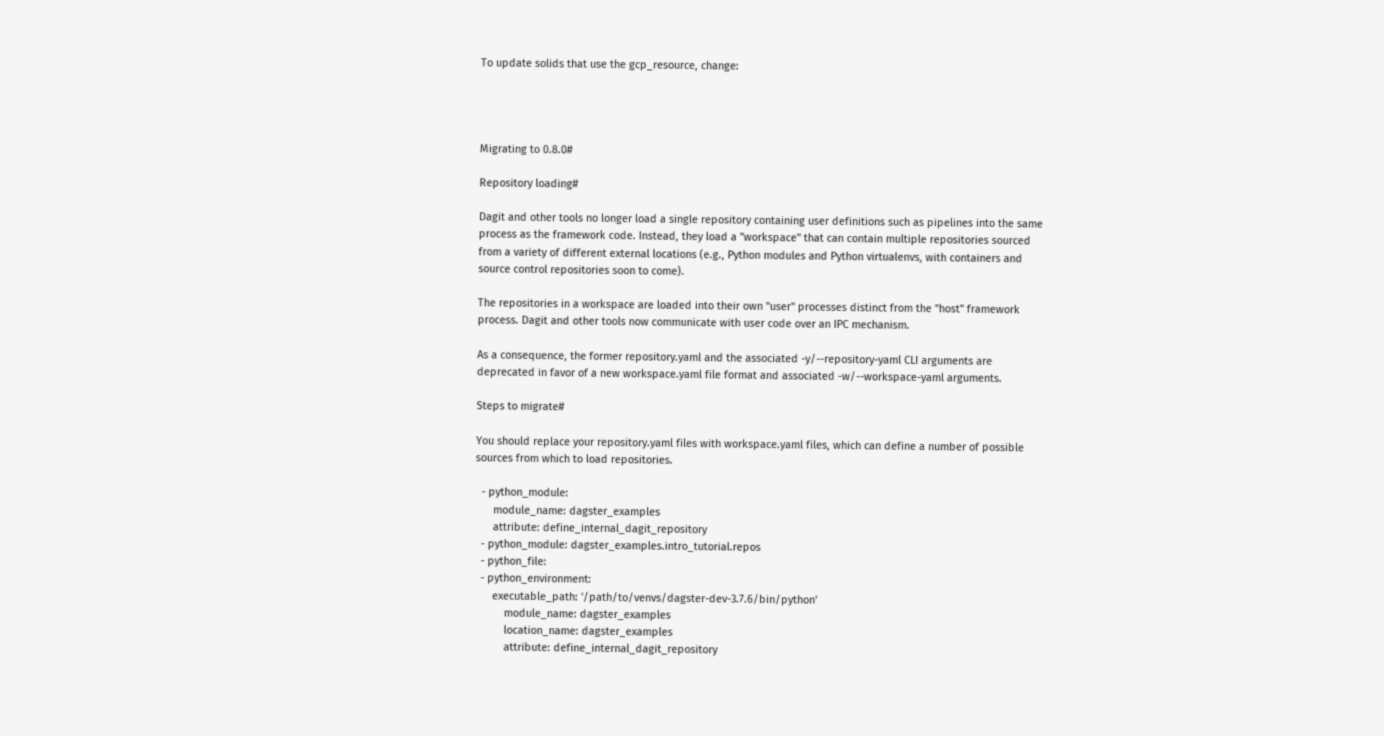To update solids that use the gcp_resource, change:




Migrating to 0.8.0#

Repository loading#

Dagit and other tools no longer load a single repository containing user definitions such as pipelines into the same process as the framework code. Instead, they load a "workspace" that can contain multiple repositories sourced from a variety of different external locations (e.g., Python modules and Python virtualenvs, with containers and source control repositories soon to come).

The repositories in a workspace are loaded into their own "user" processes distinct from the "host" framework process. Dagit and other tools now communicate with user code over an IPC mechanism.

As a consequence, the former repository.yaml and the associated -y/--repository-yaml CLI arguments are deprecated in favor of a new workspace.yaml file format and associated -w/--workspace-yaml arguments.

Steps to migrate#

You should replace your repository.yaml files with workspace.yaml files, which can define a number of possible sources from which to load repositories.

  - python_module:
      module_name: dagster_examples
      attribute: define_internal_dagit_repository
  - python_module: dagster_examples.intro_tutorial.repos
  - python_file:
  - python_environment:
      executable_path: '/path/to/venvs/dagster-dev-3.7.6/bin/python'
          module_name: dagster_examples
          location_name: dagster_examples
          attribute: define_internal_dagit_repository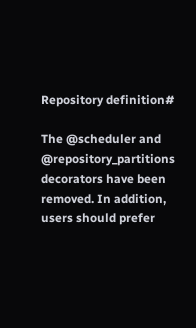Repository definition#

The @scheduler and @repository_partitions decorators have been removed. In addition, users should prefer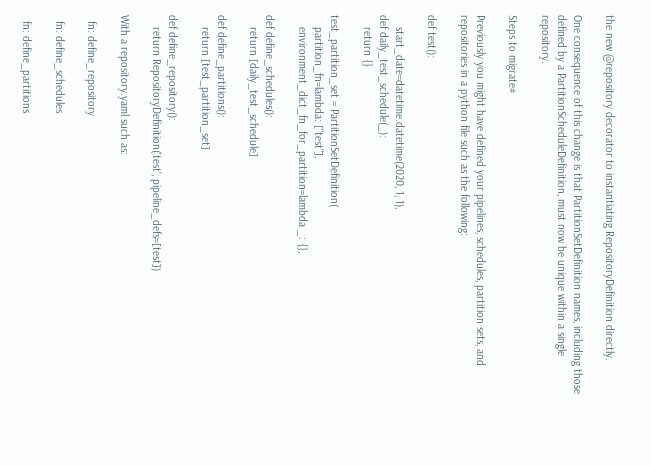the new @repository decorator to instantiating RepositoryDefinition directly.

One consequence of this change is that PartitionSetDefinition names, including those defined by a PartitionScheduleDefinition, must now be unique within a single repository.

Steps to migrate#

Previously you might have defined your pipelines, schedules, partition sets, and repositories in a python file such as the following:

def test():

    start_date=datetime.datetime(2020, 1, 1),
def daily_test_schedule(_):
    return {}

test_partition_set = PartitionSetDefinition(
    partition_fn=lambda: ["test"],
    environment_dict_fn_for_partition=lambda _: {},

def define_schedules():
    return [daily_test_schedule]

def define_partitions():
    return [test_partition_set]

def define_repository():
    return RepositoryDefinition('test', pipeline_defs=[test])

With a repository.yaml such as:

  fn: define_repository

  fn: define_schedules

  fn: define_partitions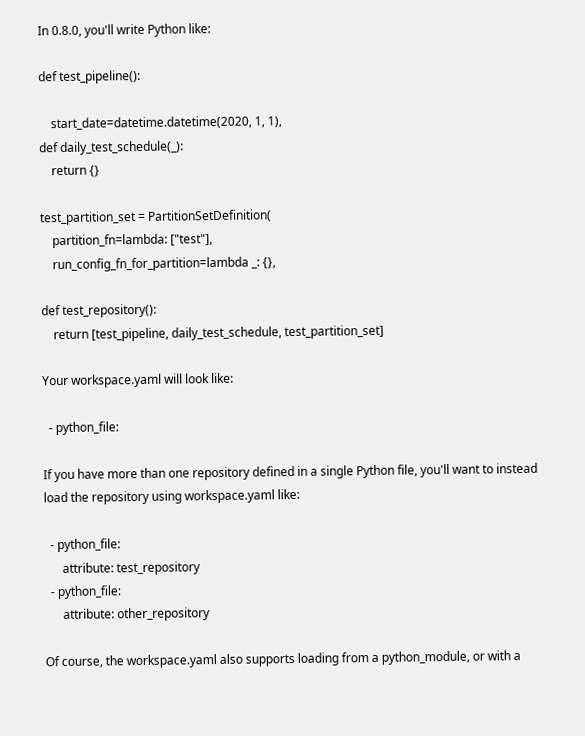In 0.8.0, you'll write Python like:

def test_pipeline():

    start_date=datetime.datetime(2020, 1, 1),
def daily_test_schedule(_):
    return {}

test_partition_set = PartitionSetDefinition(
    partition_fn=lambda: ["test"],
    run_config_fn_for_partition=lambda _: {},

def test_repository():
    return [test_pipeline, daily_test_schedule, test_partition_set]

Your workspace.yaml will look like:

  - python_file:

If you have more than one repository defined in a single Python file, you'll want to instead load the repository using workspace.yaml like:

  - python_file:
      attribute: test_repository
  - python_file:
      attribute: other_repository

Of course, the workspace.yaml also supports loading from a python_module, or with a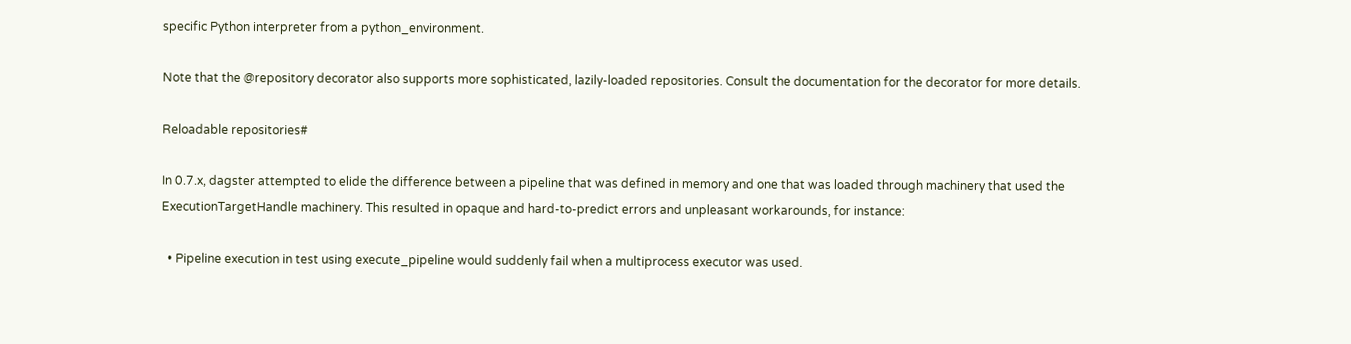specific Python interpreter from a python_environment.

Note that the @repository decorator also supports more sophisticated, lazily-loaded repositories. Consult the documentation for the decorator for more details.

Reloadable repositories#

In 0.7.x, dagster attempted to elide the difference between a pipeline that was defined in memory and one that was loaded through machinery that used the ExecutionTargetHandle machinery. This resulted in opaque and hard-to-predict errors and unpleasant workarounds, for instance:

  • Pipeline execution in test using execute_pipeline would suddenly fail when a multiprocess executor was used.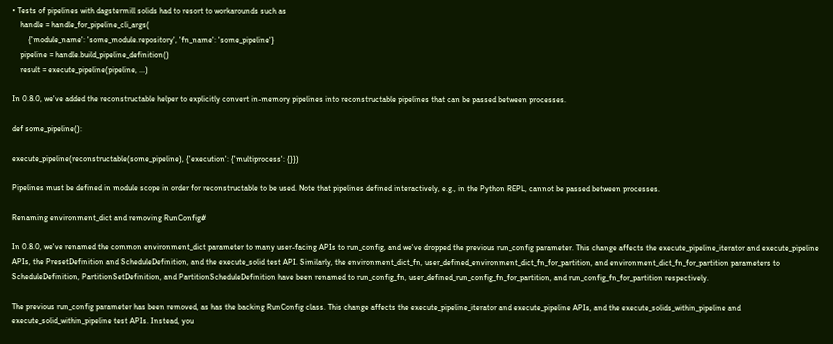• Tests of pipelines with dagstermill solids had to resort to workarounds such as
    handle = handle_for_pipeline_cli_args(
        {'module_name': 'some_module.repository', 'fn_name': 'some_pipeline'}
    pipeline = handle.build_pipeline_definition()
    result = execute_pipeline(pipeline, ...)

In 0.8.0, we've added the reconstructable helper to explicitly convert in-memory pipelines into reconstructable pipelines that can be passed between processes.

def some_pipeline():

execute_pipeline(reconstructable(some_pipeline), {'execution': {'multiprocess': {}})

Pipelines must be defined in module scope in order for reconstructable to be used. Note that pipelines defined interactively, e.g., in the Python REPL, cannot be passed between processes.

Renaming environment_dict and removing RunConfig#

In 0.8.0, we've renamed the common environment_dict parameter to many user-facing APIs to run_config, and we've dropped the previous run_config parameter. This change affects the execute_pipeline_iterator and execute_pipeline APIs, the PresetDefinition and ScheduleDefinition, and the execute_solid test API. Similarly, the environment_dict_fn, user_defined_environment_dict_fn_for_partition, and environment_dict_fn_for_partition parameters to ScheduleDefinition, PartitionSetDefinition, and PartitionScheduleDefinition have been renamed to run_config_fn, user_defined_run_config_fn_for_partition, and run_config_fn_for_partition respectively.

The previous run_config parameter has been removed, as has the backing RunConfig class. This change affects the execute_pipeline_iterator and execute_pipeline APIs, and the execute_solids_within_pipeline and execute_solid_within_pipeline test APIs. Instead, you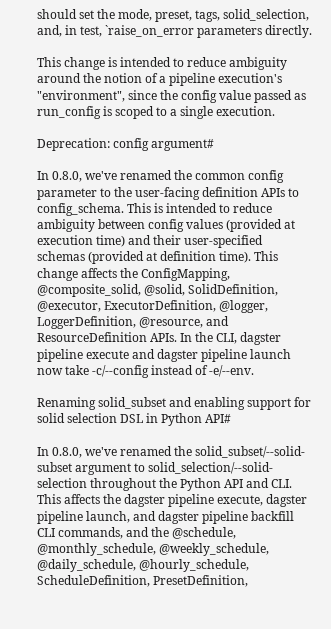should set the mode, preset, tags, solid_selection, and, in test, `raise_on_error parameters directly.

This change is intended to reduce ambiguity around the notion of a pipeline execution's "environment", since the config value passed as run_config is scoped to a single execution.

Deprecation: config argument#

In 0.8.0, we've renamed the common config parameter to the user-facing definition APIs to config_schema. This is intended to reduce ambiguity between config values (provided at execution time) and their user-specified schemas (provided at definition time). This change affects the ConfigMapping, @composite_solid, @solid, SolidDefinition, @executor, ExecutorDefinition, @logger, LoggerDefinition, @resource, and ResourceDefinition APIs. In the CLI, dagster pipeline execute and dagster pipeline launch now take -c/--config instead of -e/--env.

Renaming solid_subset and enabling support for solid selection DSL in Python API#

In 0.8.0, we've renamed the solid_subset/--solid-subset argument to solid_selection/--solid-selection throughout the Python API and CLI. This affects the dagster pipeline execute, dagster pipeline launch, and dagster pipeline backfill CLI commands, and the @schedule, @monthly_schedule, @weekly_schedule, @daily_schedule, @hourly_schedule, ScheduleDefinition, PresetDefinition,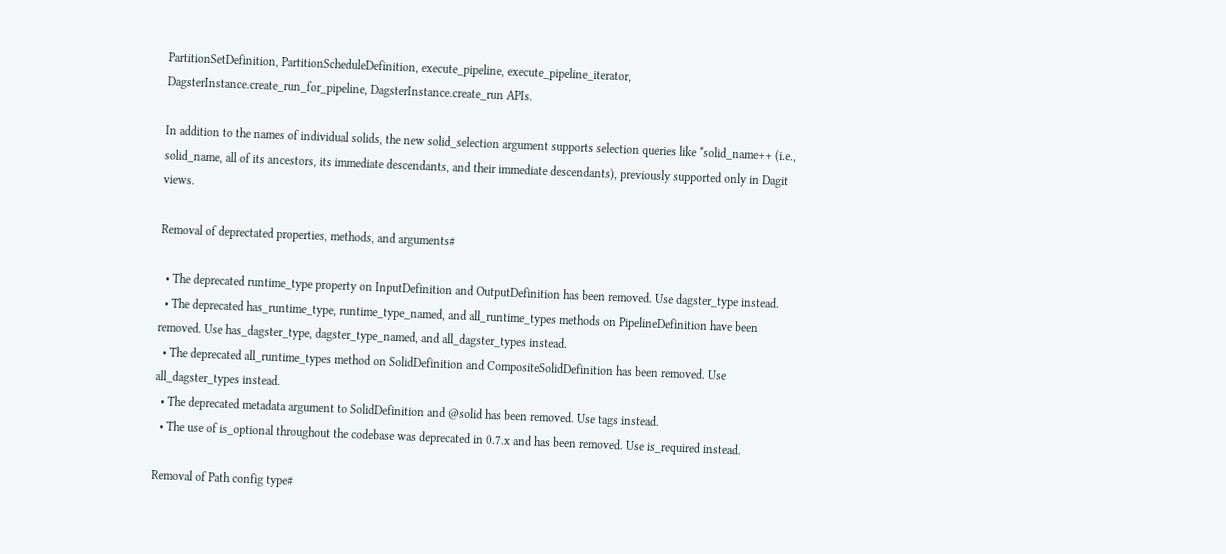PartitionSetDefinition, PartitionScheduleDefinition, execute_pipeline, execute_pipeline_iterator, DagsterInstance.create_run_for_pipeline, DagsterInstance.create_run APIs.

In addition to the names of individual solids, the new solid_selection argument supports selection queries like *solid_name++ (i.e., solid_name, all of its ancestors, its immediate descendants, and their immediate descendants), previously supported only in Dagit views.

Removal of deprectated properties, methods, and arguments#

  • The deprecated runtime_type property on InputDefinition and OutputDefinition has been removed. Use dagster_type instead.
  • The deprecated has_runtime_type, runtime_type_named, and all_runtime_types methods on PipelineDefinition have been removed. Use has_dagster_type, dagster_type_named, and all_dagster_types instead.
  • The deprecated all_runtime_types method on SolidDefinition and CompositeSolidDefinition has been removed. Use all_dagster_types instead.
  • The deprecated metadata argument to SolidDefinition and @solid has been removed. Use tags instead.
  • The use of is_optional throughout the codebase was deprecated in 0.7.x and has been removed. Use is_required instead.

Removal of Path config type#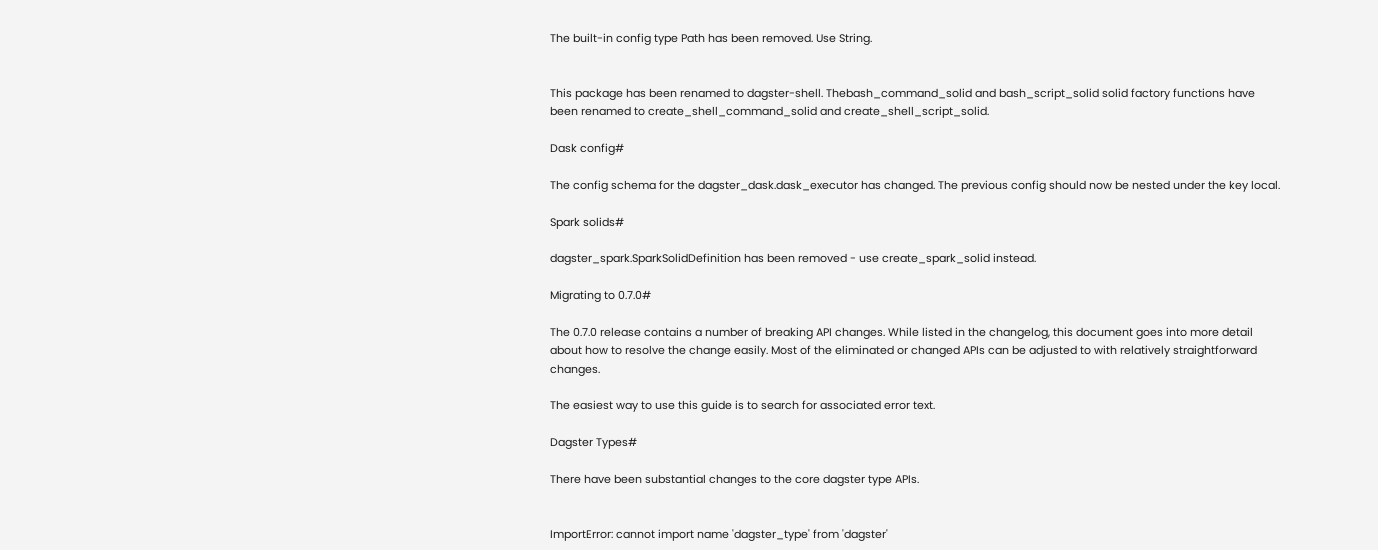The built-in config type Path has been removed. Use String.


This package has been renamed to dagster-shell. Thebash_command_solid and bash_script_solid solid factory functions have been renamed to create_shell_command_solid and create_shell_script_solid.

Dask config#

The config schema for the dagster_dask.dask_executor has changed. The previous config should now be nested under the key local.

Spark solids#

dagster_spark.SparkSolidDefinition has been removed - use create_spark_solid instead.

Migrating to 0.7.0#

The 0.7.0 release contains a number of breaking API changes. While listed in the changelog, this document goes into more detail about how to resolve the change easily. Most of the eliminated or changed APIs can be adjusted to with relatively straightforward changes.

The easiest way to use this guide is to search for associated error text.

Dagster Types#

There have been substantial changes to the core dagster type APIs.


ImportError: cannot import name 'dagster_type' from 'dagster'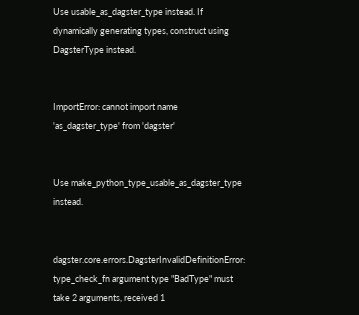Use usable_as_dagster_type instead. If dynamically generating types, construct using DagsterType instead.


ImportError: cannot import name 'as_dagster_type' from 'dagster'


Use make_python_type_usable_as_dagster_type instead.


dagster.core.errors.DagsterInvalidDefinitionError: type_check_fn argument type "BadType" must take 2 arguments, received 1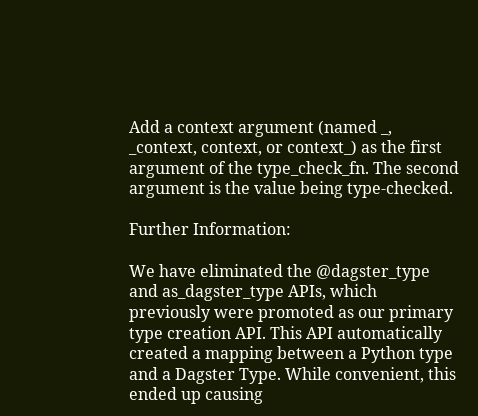Add a context argument (named _, _context, context, or context_) as the first argument of the type_check_fn. The second argument is the value being type-checked.

Further Information:

We have eliminated the @dagster_type and as_dagster_type APIs, which previously were promoted as our primary type creation API. This API automatically created a mapping between a Python type and a Dagster Type. While convenient, this ended up causing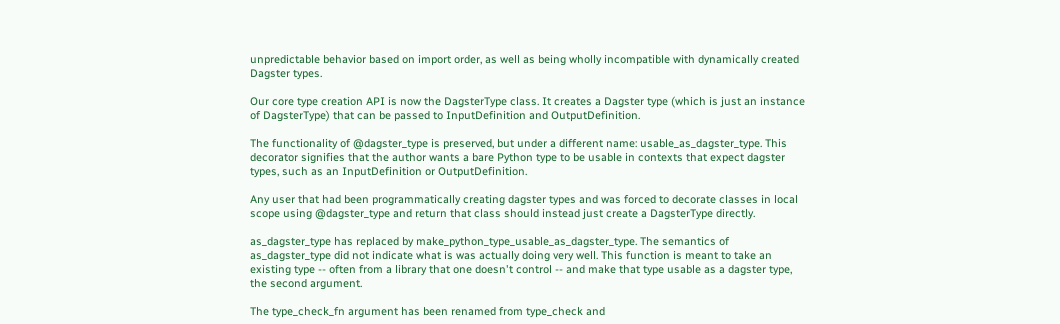unpredictable behavior based on import order, as well as being wholly incompatible with dynamically created Dagster types.

Our core type creation API is now the DagsterType class. It creates a Dagster type (which is just an instance of DagsterType) that can be passed to InputDefinition and OutputDefinition.

The functionality of @dagster_type is preserved, but under a different name: usable_as_dagster_type. This decorator signifies that the author wants a bare Python type to be usable in contexts that expect dagster types, such as an InputDefinition or OutputDefinition.

Any user that had been programmatically creating dagster types and was forced to decorate classes in local scope using @dagster_type and return that class should instead just create a DagsterType directly.

as_dagster_type has replaced by make_python_type_usable_as_dagster_type. The semantics of as_dagster_type did not indicate what is was actually doing very well. This function is meant to take an existing type -- often from a library that one doesn't control -- and make that type usable as a dagster type, the second argument.

The type_check_fn argument has been renamed from type_check and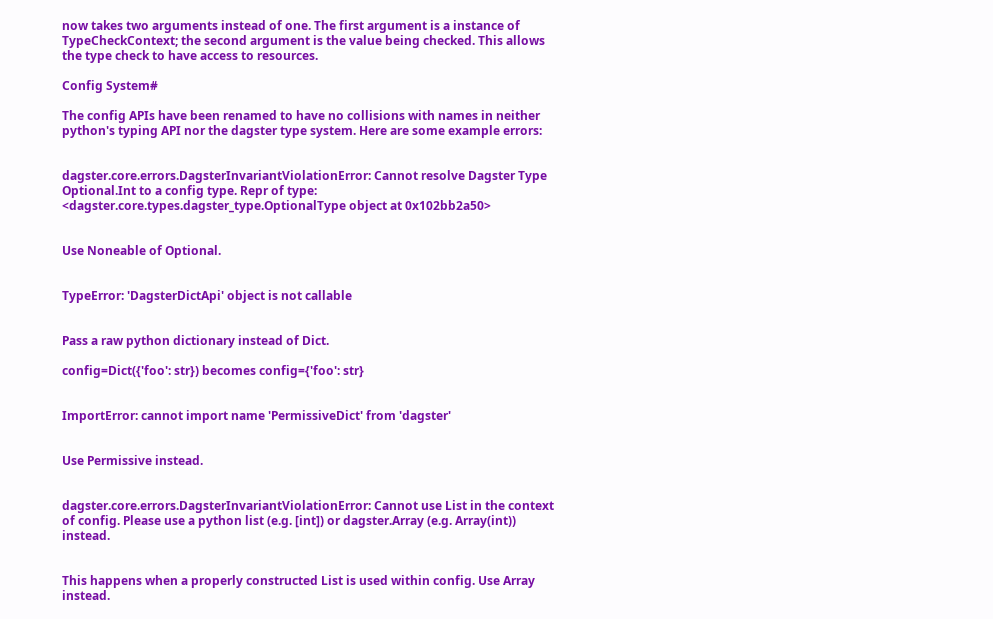now takes two arguments instead of one. The first argument is a instance of TypeCheckContext; the second argument is the value being checked. This allows the type check to have access to resources.

Config System#

The config APIs have been renamed to have no collisions with names in neither python's typing API nor the dagster type system. Here are some example errors:


dagster.core.errors.DagsterInvariantViolationError: Cannot resolve Dagster Type Optional.Int to a config type. Repr of type: <dagster.core.types.dagster_type.OptionalType object at 0x102bb2a50>


Use Noneable of Optional.


TypeError: 'DagsterDictApi' object is not callable


Pass a raw python dictionary instead of Dict.

config=Dict({'foo': str}) becomes config={'foo': str}


ImportError: cannot import name 'PermissiveDict' from 'dagster'


Use Permissive instead.


dagster.core.errors.DagsterInvariantViolationError: Cannot use List in the context of config. Please use a python list (e.g. [int]) or dagster.Array (e.g. Array(int)) instead.


This happens when a properly constructed List is used within config. Use Array instead.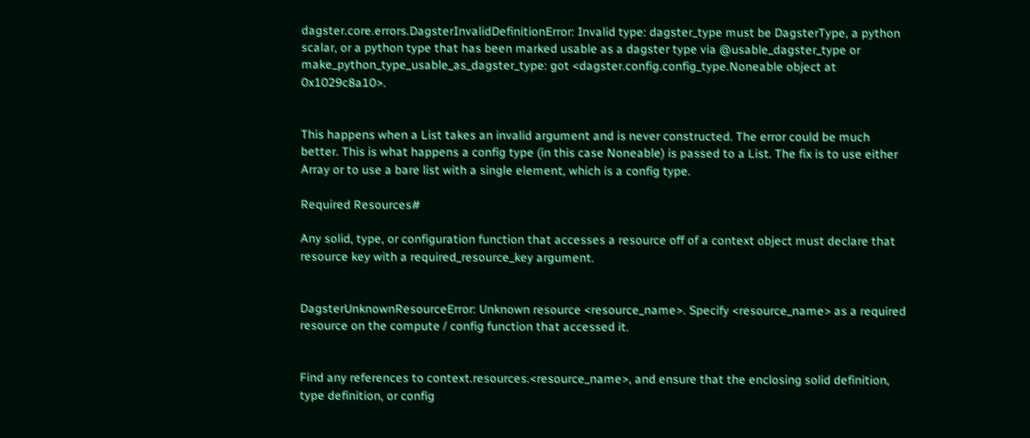dagster.core.errors.DagsterInvalidDefinitionError: Invalid type: dagster_type must be DagsterType, a python scalar, or a python type that has been marked usable as a dagster type via @usable_dagster_type or make_python_type_usable_as_dagster_type: got <dagster.config.config_type.Noneable object at 0x1029c8a10>.


This happens when a List takes an invalid argument and is never constructed. The error could be much better. This is what happens a config type (in this case Noneable) is passed to a List. The fix is to use either Array or to use a bare list with a single element, which is a config type.

Required Resources#

Any solid, type, or configuration function that accesses a resource off of a context object must declare that resource key with a required_resource_key argument.


DagsterUnknownResourceError: Unknown resource <resource_name>. Specify <resource_name> as a required resource on the compute / config function that accessed it.


Find any references to context.resources.<resource_name>, and ensure that the enclosing solid definition, type definition, or config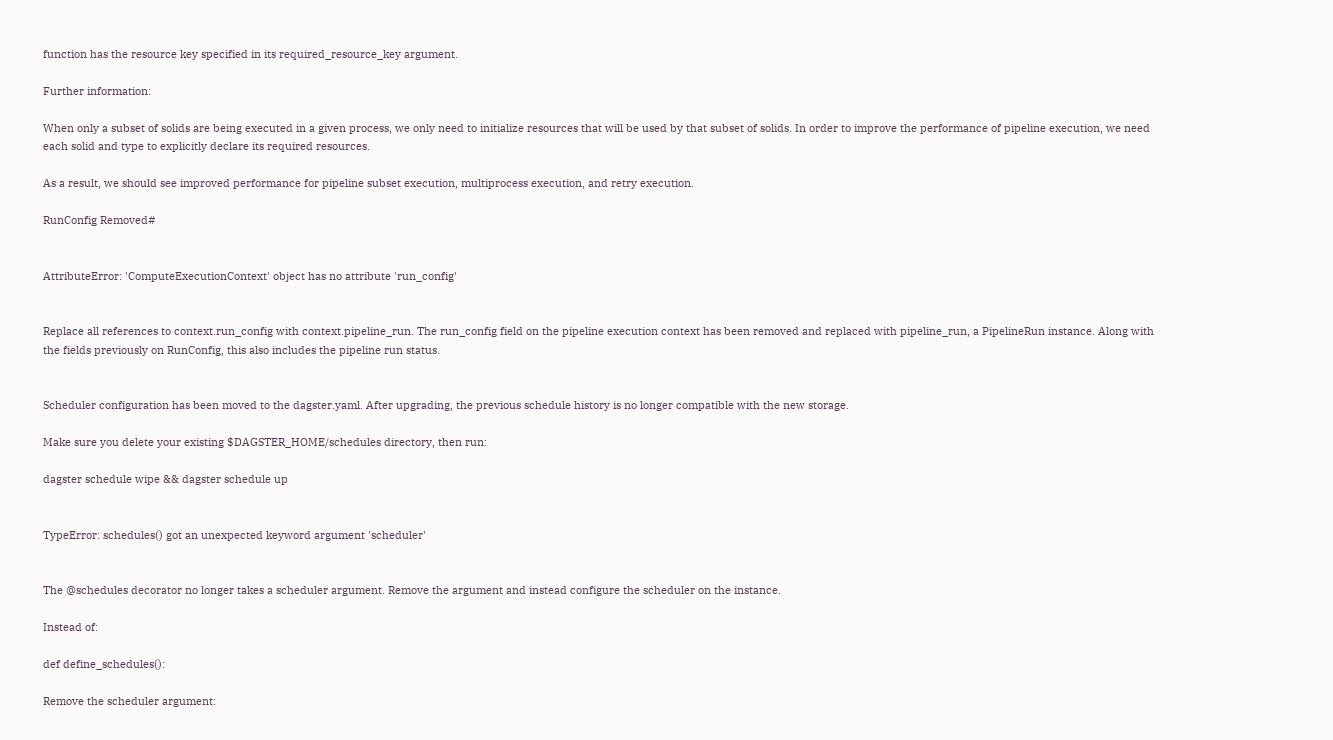function has the resource key specified in its required_resource_key argument.

Further information:

When only a subset of solids are being executed in a given process, we only need to initialize resources that will be used by that subset of solids. In order to improve the performance of pipeline execution, we need each solid and type to explicitly declare its required resources.

As a result, we should see improved performance for pipeline subset execution, multiprocess execution, and retry execution.

RunConfig Removed#


AttributeError: 'ComputeExecutionContext' object has no attribute 'run_config'


Replace all references to context.run_config with context.pipeline_run. The run_config field on the pipeline execution context has been removed and replaced with pipeline_run, a PipelineRun instance. Along with the fields previously on RunConfig, this also includes the pipeline run status.


Scheduler configuration has been moved to the dagster.yaml. After upgrading, the previous schedule history is no longer compatible with the new storage.

Make sure you delete your existing $DAGSTER_HOME/schedules directory, then run:

dagster schedule wipe && dagster schedule up


TypeError: schedules() got an unexpected keyword argument 'scheduler'


The @schedules decorator no longer takes a scheduler argument. Remove the argument and instead configure the scheduler on the instance.

Instead of:

def define_schedules():

Remove the scheduler argument: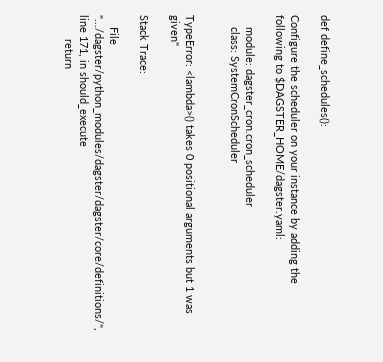def define_schedules():

Configure the scheduler on your instance by adding the following to $DAGSTER_HOME/dagster.yaml:

    module: dagster_cron.cron_scheduler
    class: SystemCronScheduler


TypeError: <lambda>() takes 0 positional arguments but 1 was given"

Stack Trace:

    File ".../dagster/python_modules/dagster/dagster/core/definitions/", line 171, in should_execute
        return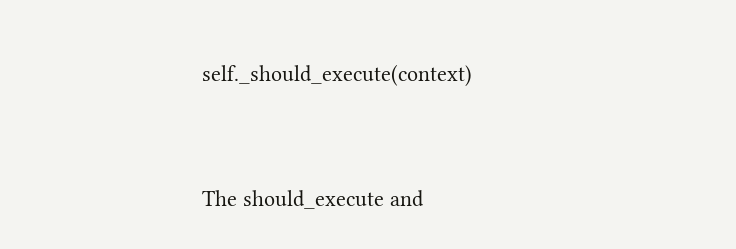self._should_execute(context)


The should_execute and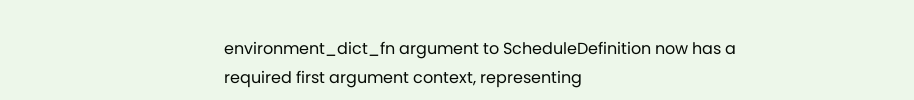environment_dict_fn argument to ScheduleDefinition now has a required first argument context, representing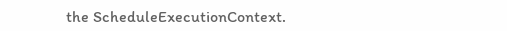the ScheduleExecutionContext.